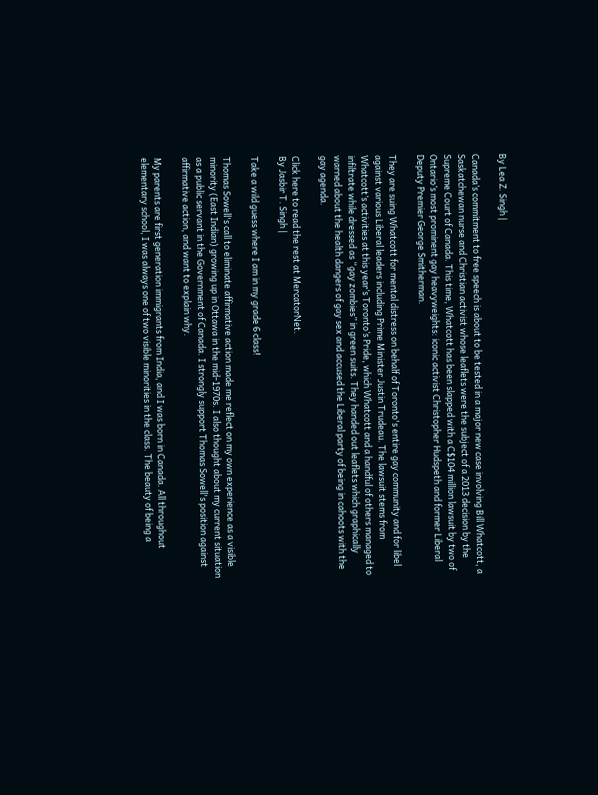By Lea Z. Singh |

Canada’s commitment to free speech is about to be tested in a major new case involving Bill Whatcott, a Saskatchewan nurse and Christian activist whose leaflets were the subject of a 2013 decision by the Supreme Court of Canada. This time, Whatcott has been slapped with a C$104 million lawsuit by two of Ontario’s most prominent gay heavyweights: iconic activist Christopher Hudspeth and former Liberal Deputy Premier George Smitherman.

They are suing Whatcott for mental distress on behalf of Toronto's entire gay community and for libel against various Liberal leaders including Prime Minister Justin Trudeau. The lawsuit stems from Whatcott’s activities at this year’s Toronto’s Pride, which Whatcott and a handful of others managed to infiltrate while dressed as “gay zombies” in green suits. They handed out leaflets which graphically warned about the health dangers of gay sex and accused the Liberal party of being in cahoots with the gay agenda.

Click here to read the rest at MercatorNet.
By Jasbir T. Singh |

Take a wild guess where I am in my grade 6 class!

Thomas Sowell's call to eliminate affirmative action made me reflect on my own experience as a visible minority (East Indian) growing up in Ottawa in the mid-1970s. I also thought about my current situation as a public servant in the Government of Canada. I strongly support Thomas Sowell's position against affirmative action, and want to explain why.

My parents are first generation immigrants from India, and I was born in Canada. All throughout elementary school, I was always one of two visible minorities in the class. The beauty of being a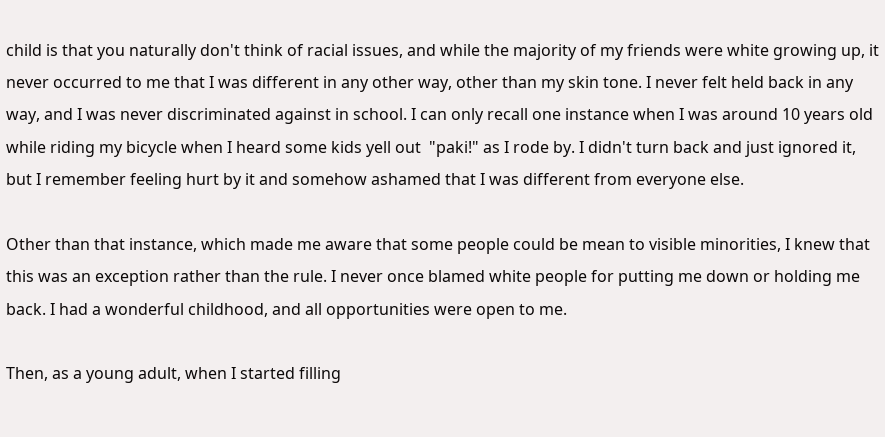child is that you naturally don't think of racial issues, and while the majority of my friends were white growing up, it never occurred to me that I was different in any other way, other than my skin tone. I never felt held back in any way, and I was never discriminated against in school. I can only recall one instance when I was around 10 years old while riding my bicycle when I heard some kids yell out  "paki!" as I rode by. I didn't turn back and just ignored it, but I remember feeling hurt by it and somehow ashamed that I was different from everyone else.

Other than that instance, which made me aware that some people could be mean to visible minorities, I knew that this was an exception rather than the rule. I never once blamed white people for putting me down or holding me back. I had a wonderful childhood, and all opportunities were open to me.

Then, as a young adult, when I started filling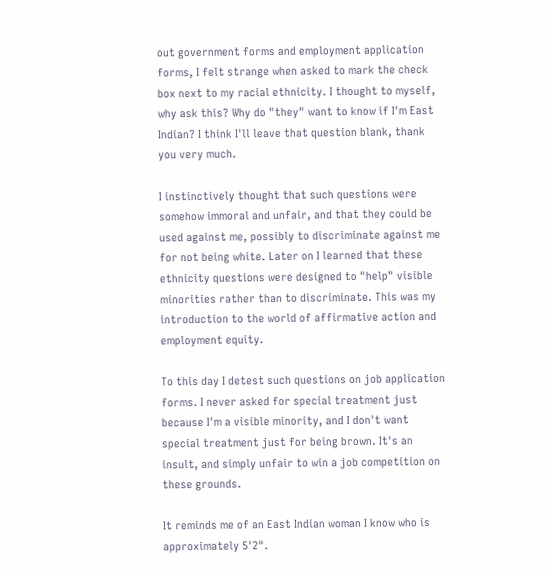out government forms and employment application forms, I felt strange when asked to mark the check box next to my racial ethnicity. I thought to myself, why ask this? Why do "they" want to know if I'm East Indian? I think I'll leave that question blank, thank you very much.

I instinctively thought that such questions were somehow immoral and unfair, and that they could be used against me, possibly to discriminate against me for not being white. Later on I learned that these ethnicity questions were designed to "help" visible minorities rather than to discriminate. This was my introduction to the world of affirmative action and employment equity.

To this day I detest such questions on job application forms. I never asked for special treatment just because I'm a visible minority, and I don't want special treatment just for being brown. It's an insult, and simply unfair to win a job competition on these grounds.

It reminds me of an East Indian woman I know who is approximately 5'2".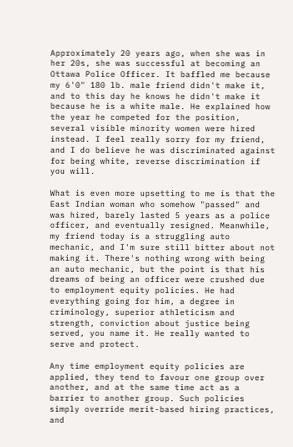Approximately 20 years ago, when she was in her 20s, she was successful at becoming an Ottawa Police Officer. It baffled me because my 6'0" 180 lb. male friend didn't make it, and to this day he knows he didn't make it because he is a white male. He explained how the year he competed for the position, several visible minority women were hired instead. I feel really sorry for my friend, and I do believe he was discriminated against for being white, reverse discrimination if you will.

What is even more upsetting to me is that the East Indian woman who somehow "passed" and was hired, barely lasted 5 years as a police officer, and eventually resigned. Meanwhile, my friend today is a struggling auto mechanic, and I'm sure still bitter about not making it. There's nothing wrong with being an auto mechanic, but the point is that his dreams of being an officer were crushed due to employment equity policies. He had everything going for him, a degree in criminology, superior athleticism and strength, conviction about justice being served, you name it. He really wanted to serve and protect.

Any time employment equity policies are applied, they tend to favour one group over another, and at the same time act as a barrier to another group. Such policies simply override merit-based hiring practices, and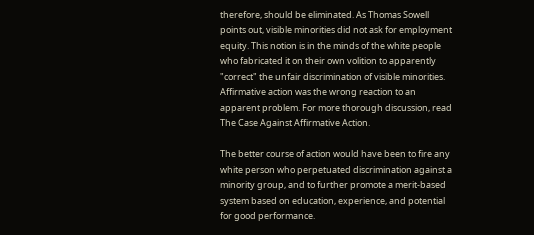therefore, should be eliminated. As Thomas Sowell points out, visible minorities did not ask for employment equity. This notion is in the minds of the white people who fabricated it on their own volition to apparently "correct" the unfair discrimination of visible minorities. Affirmative action was the wrong reaction to an apparent problem. For more thorough discussion, read The Case Against Affirmative Action.

The better course of action would have been to fire any white person who perpetuated discrimination against a minority group, and to further promote a merit-based system based on education, experience, and potential for good performance.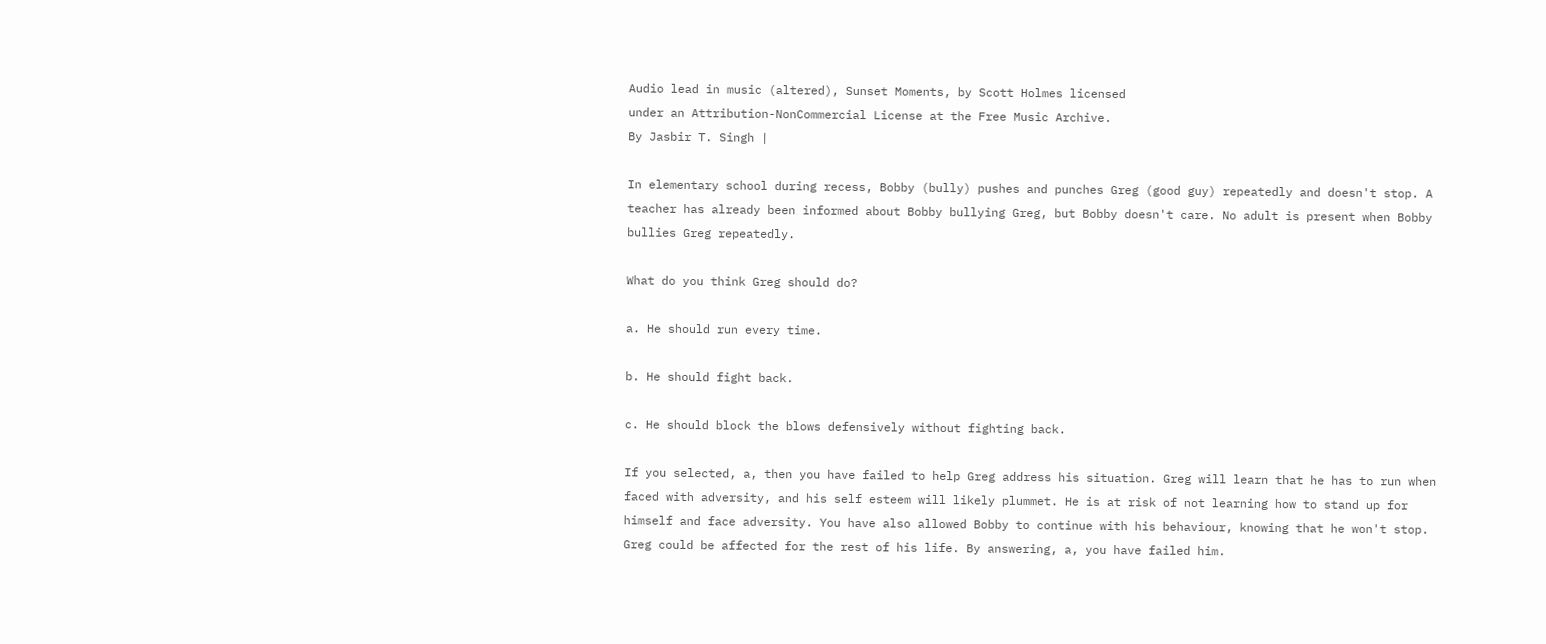Audio lead in music (altered), Sunset Moments, by Scott Holmes licensed
under an Attribution-NonCommercial License at the Free Music Archive.
By Jasbir T. Singh |

In elementary school during recess, Bobby (bully) pushes and punches Greg (good guy) repeatedly and doesn't stop. A teacher has already been informed about Bobby bullying Greg, but Bobby doesn't care. No adult is present when Bobby bullies Greg repeatedly.

What do you think Greg should do?

a. He should run every time.

b. He should fight back.

c. He should block the blows defensively without fighting back.

If you selected, a, then you have failed to help Greg address his situation. Greg will learn that he has to run when faced with adversity, and his self esteem will likely plummet. He is at risk of not learning how to stand up for himself and face adversity. You have also allowed Bobby to continue with his behaviour, knowing that he won't stop. Greg could be affected for the rest of his life. By answering, a, you have failed him.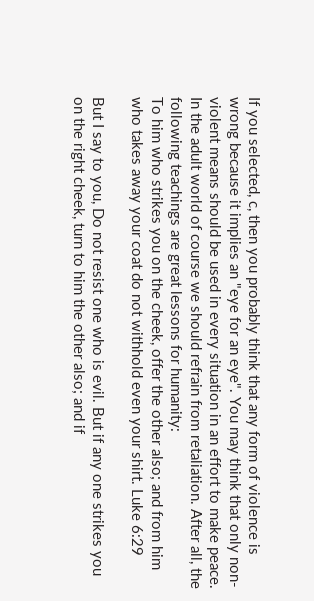If you selected, c, then you probably think that any form of violence is wrong because it implies an "eye for an eye". You may think that only non-violent means should be used in every situation in an effort to make peace. In the adult world of course we should refrain from retaliation. After all, the following teachings are great lessons for humanity:
To him who strikes you on the cheek, offer the other also; and from him who takes away your coat do not withhold even your shirt. Luke 6:29

But I say to you, Do not resist one who is evil. But if any one strikes you on the right cheek, turn to him the other also; and if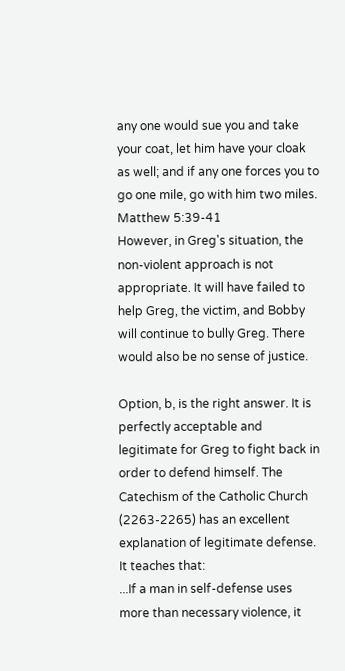any one would sue you and take your coat, let him have your cloak as well; and if any one forces you to go one mile, go with him two miles. Matthew 5:39-41
However, in Greg's situation, the non-violent approach is not appropriate. It will have failed to help Greg, the victim, and Bobby will continue to bully Greg. There would also be no sense of justice.

Option, b, is the right answer. It is perfectly acceptable and legitimate for Greg to fight back in order to defend himself. The Catechism of the Catholic Church (2263-2265) has an excellent explanation of legitimate defense. It teaches that:
...If a man in self-defense uses more than necessary violence, it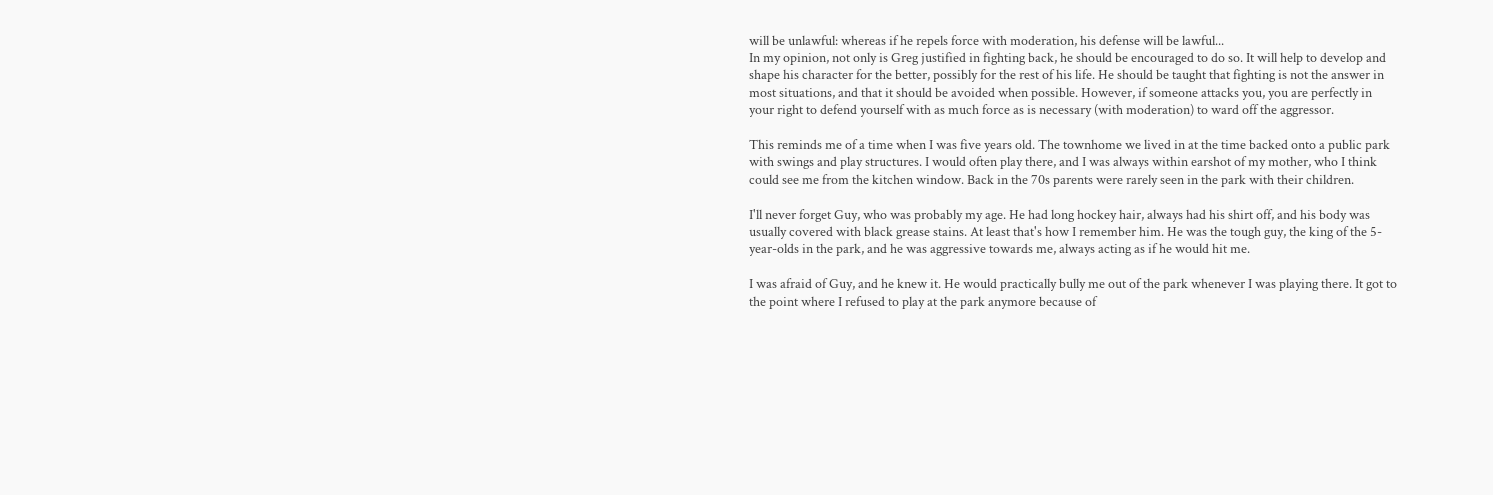will be unlawful: whereas if he repels force with moderation, his defense will be lawful...
In my opinion, not only is Greg justified in fighting back, he should be encouraged to do so. It will help to develop and shape his character for the better, possibly for the rest of his life. He should be taught that fighting is not the answer in most situations, and that it should be avoided when possible. However, if someone attacks you, you are perfectly in your right to defend yourself with as much force as is necessary (with moderation) to ward off the aggressor.

This reminds me of a time when I was five years old. The townhome we lived in at the time backed onto a public park with swings and play structures. I would often play there, and I was always within earshot of my mother, who I think could see me from the kitchen window. Back in the 70s parents were rarely seen in the park with their children.

I'll never forget Guy, who was probably my age. He had long hockey hair, always had his shirt off, and his body was usually covered with black grease stains. At least that's how I remember him. He was the tough guy, the king of the 5-year-olds in the park, and he was aggressive towards me, always acting as if he would hit me.

I was afraid of Guy, and he knew it. He would practically bully me out of the park whenever I was playing there. It got to the point where I refused to play at the park anymore because of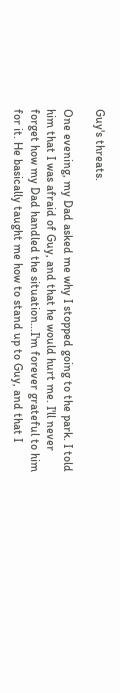Guy's threats.

One evening, my Dad asked me why I stopped going to the park. I told him that I was afraid of Guy, and that he would hurt me. I'll never forget how my Dad handled the situation...I'm forever grateful to him for it. He basically taught me how to stand up to Guy, and that I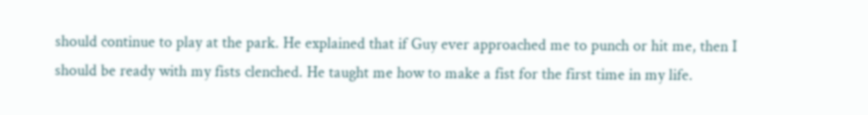should continue to play at the park. He explained that if Guy ever approached me to punch or hit me, then I should be ready with my fists clenched. He taught me how to make a fist for the first time in my life.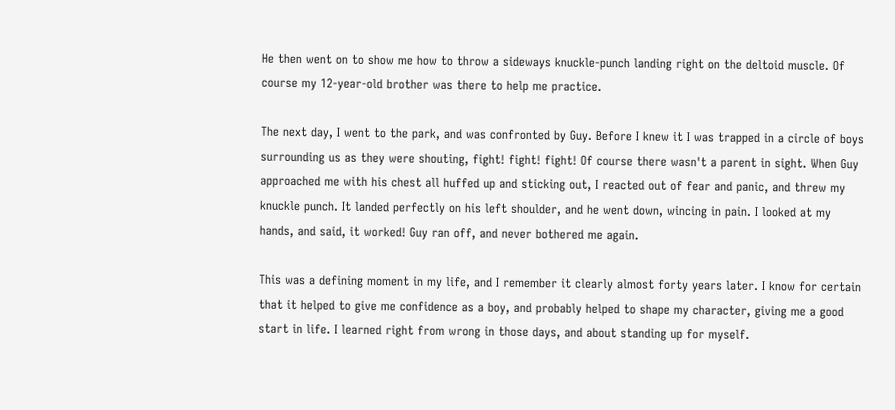He then went on to show me how to throw a sideways knuckle-punch landing right on the deltoid muscle. Of course my 12-year-old brother was there to help me practice.

The next day, I went to the park, and was confronted by Guy. Before I knew it I was trapped in a circle of boys surrounding us as they were shouting, fight! fight! fight! Of course there wasn't a parent in sight. When Guy approached me with his chest all huffed up and sticking out, I reacted out of fear and panic, and threw my knuckle punch. It landed perfectly on his left shoulder, and he went down, wincing in pain. I looked at my hands, and said, it worked! Guy ran off, and never bothered me again.

This was a defining moment in my life, and I remember it clearly almost forty years later. I know for certain that it helped to give me confidence as a boy, and probably helped to shape my character, giving me a good start in life. I learned right from wrong in those days, and about standing up for myself.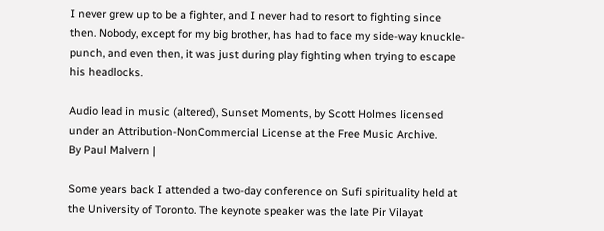I never grew up to be a fighter, and I never had to resort to fighting since then. Nobody, except for my big brother, has had to face my side-way knuckle-punch, and even then, it was just during play fighting when trying to escape his headlocks.

Audio lead in music (altered), Sunset Moments, by Scott Holmes licensed
under an Attribution-NonCommercial License at the Free Music Archive.
By Paul Malvern |

Some years back I attended a two-day conference on Sufi spirituality held at the University of Toronto. The keynote speaker was the late Pir Vilayat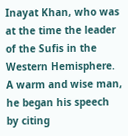Inayat Khan, who was at the time the leader of the Sufis in the Western Hemisphere. A warm and wise man, he began his speech by citing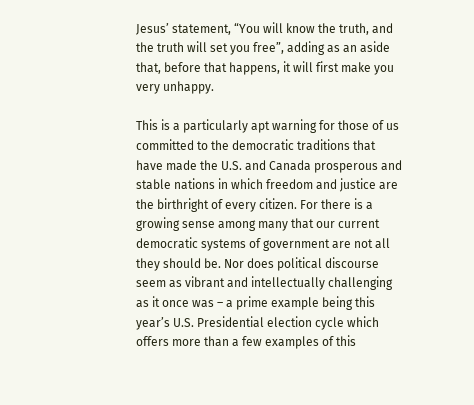Jesus’ statement, “You will know the truth, and the truth will set you free”, adding as an aside that, before that happens, it will first make you very unhappy.

This is a particularly apt warning for those of us committed to the democratic traditions that have made the U.S. and Canada prosperous and stable nations in which freedom and justice are the birthright of every citizen. For there is a growing sense among many that our current democratic systems of government are not all they should be. Nor does political discourse seem as vibrant and intellectually challenging as it once was – a prime example being this year’s U.S. Presidential election cycle which offers more than a few examples of this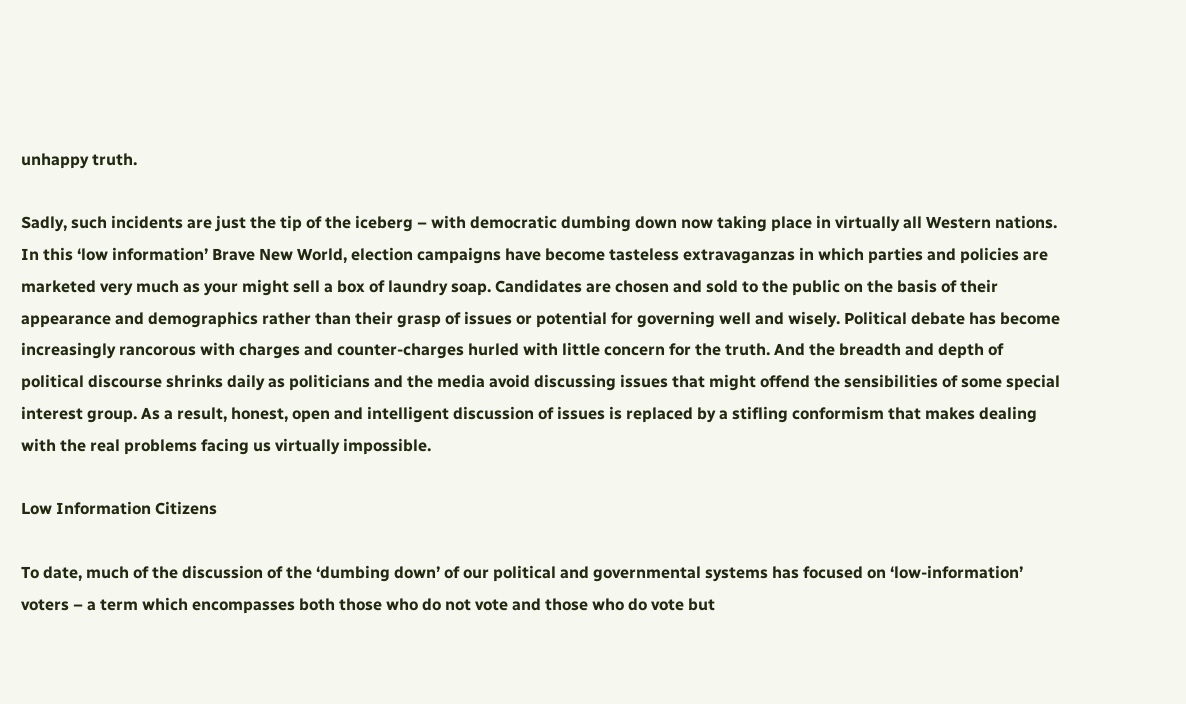unhappy truth.

Sadly, such incidents are just the tip of the iceberg – with democratic dumbing down now taking place in virtually all Western nations. In this ‘low information’ Brave New World, election campaigns have become tasteless extravaganzas in which parties and policies are marketed very much as your might sell a box of laundry soap. Candidates are chosen and sold to the public on the basis of their appearance and demographics rather than their grasp of issues or potential for governing well and wisely. Political debate has become increasingly rancorous with charges and counter-charges hurled with little concern for the truth. And the breadth and depth of political discourse shrinks daily as politicians and the media avoid discussing issues that might offend the sensibilities of some special interest group. As a result, honest, open and intelligent discussion of issues is replaced by a stifling conformism that makes dealing with the real problems facing us virtually impossible.

Low Information Citizens

To date, much of the discussion of the ‘dumbing down’ of our political and governmental systems has focused on ‘low-information’ voters – a term which encompasses both those who do not vote and those who do vote but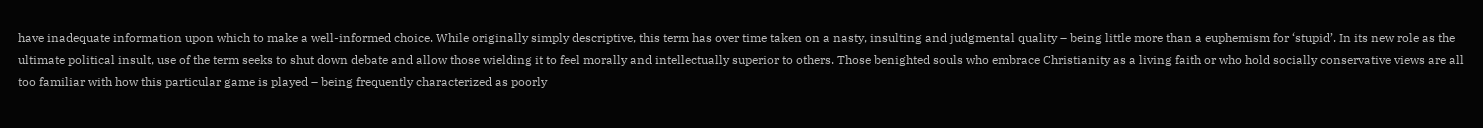have inadequate information upon which to make a well-informed choice. While originally simply descriptive, this term has over time taken on a nasty, insulting and judgmental quality – being little more than a euphemism for ‘stupid’. In its new role as the ultimate political insult, use of the term seeks to shut down debate and allow those wielding it to feel morally and intellectually superior to others. Those benighted souls who embrace Christianity as a living faith or who hold socially conservative views are all too familiar with how this particular game is played – being frequently characterized as poorly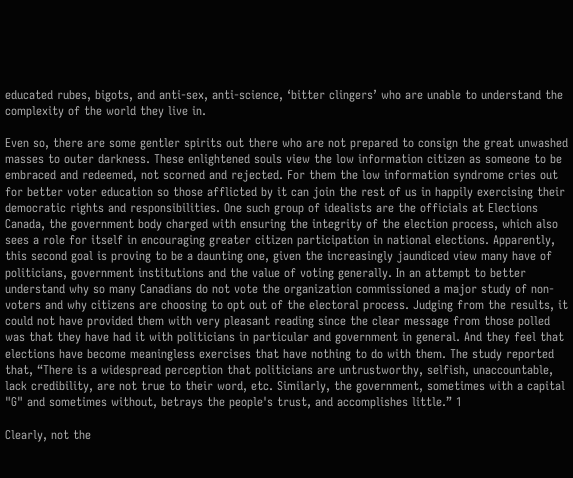educated rubes, bigots, and anti-sex, anti-science, ‘bitter clingers’ who are unable to understand the complexity of the world they live in.

Even so, there are some gentler spirits out there who are not prepared to consign the great unwashed masses to outer darkness. These enlightened souls view the low information citizen as someone to be embraced and redeemed, not scorned and rejected. For them the low information syndrome cries out for better voter education so those afflicted by it can join the rest of us in happily exercising their democratic rights and responsibilities. One such group of idealists are the officials at Elections Canada, the government body charged with ensuring the integrity of the election process, which also sees a role for itself in encouraging greater citizen participation in national elections. Apparently, this second goal is proving to be a daunting one, given the increasingly jaundiced view many have of politicians, government institutions and the value of voting generally. In an attempt to better understand why so many Canadians do not vote the organization commissioned a major study of non-voters and why citizens are choosing to opt out of the electoral process. Judging from the results, it could not have provided them with very pleasant reading since the clear message from those polled was that they have had it with politicians in particular and government in general. And they feel that elections have become meaningless exercises that have nothing to do with them. The study reported that, “There is a widespread perception that politicians are untrustworthy, selfish, unaccountable, lack credibility, are not true to their word, etc. Similarly, the government, sometimes with a capital "G" and sometimes without, betrays the people's trust, and accomplishes little.” 1

Clearly, not the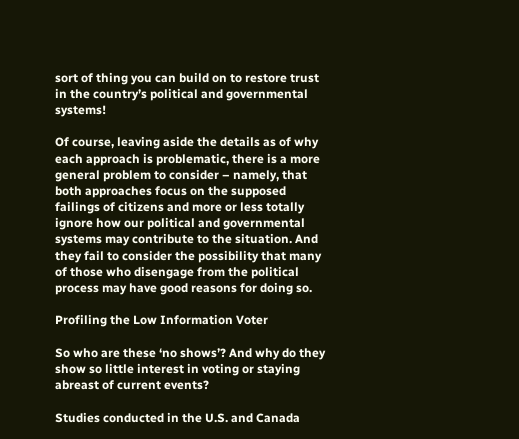sort of thing you can build on to restore trust in the country’s political and governmental systems!

Of course, leaving aside the details as of why each approach is problematic, there is a more general problem to consider – namely, that both approaches focus on the supposed failings of citizens and more or less totally ignore how our political and governmental systems may contribute to the situation. And they fail to consider the possibility that many of those who disengage from the political process may have good reasons for doing so.

Profiling the Low Information Voter

So who are these ‘no shows’? And why do they show so little interest in voting or staying abreast of current events?

Studies conducted in the U.S. and Canada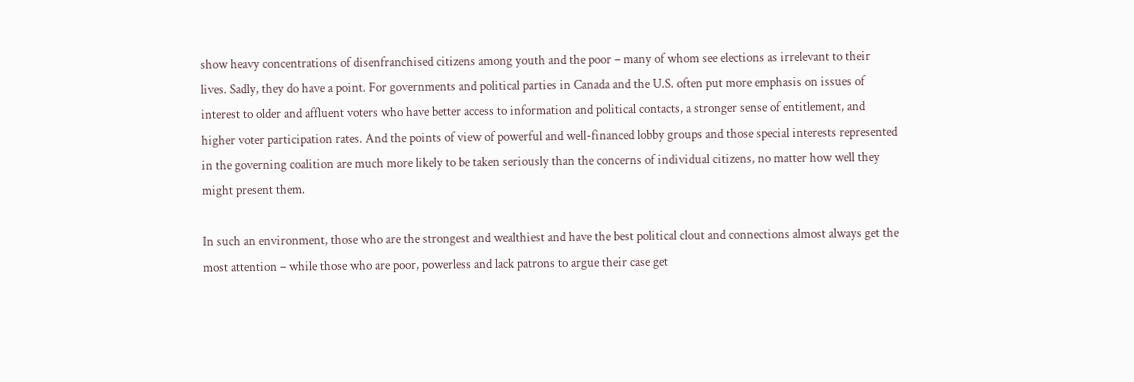show heavy concentrations of disenfranchised citizens among youth and the poor – many of whom see elections as irrelevant to their lives. Sadly, they do have a point. For governments and political parties in Canada and the U.S. often put more emphasis on issues of interest to older and affluent voters who have better access to information and political contacts, a stronger sense of entitlement, and higher voter participation rates. And the points of view of powerful and well-financed lobby groups and those special interests represented in the governing coalition are much more likely to be taken seriously than the concerns of individual citizens, no matter how well they might present them.

In such an environment, those who are the strongest and wealthiest and have the best political clout and connections almost always get the most attention – while those who are poor, powerless and lack patrons to argue their case get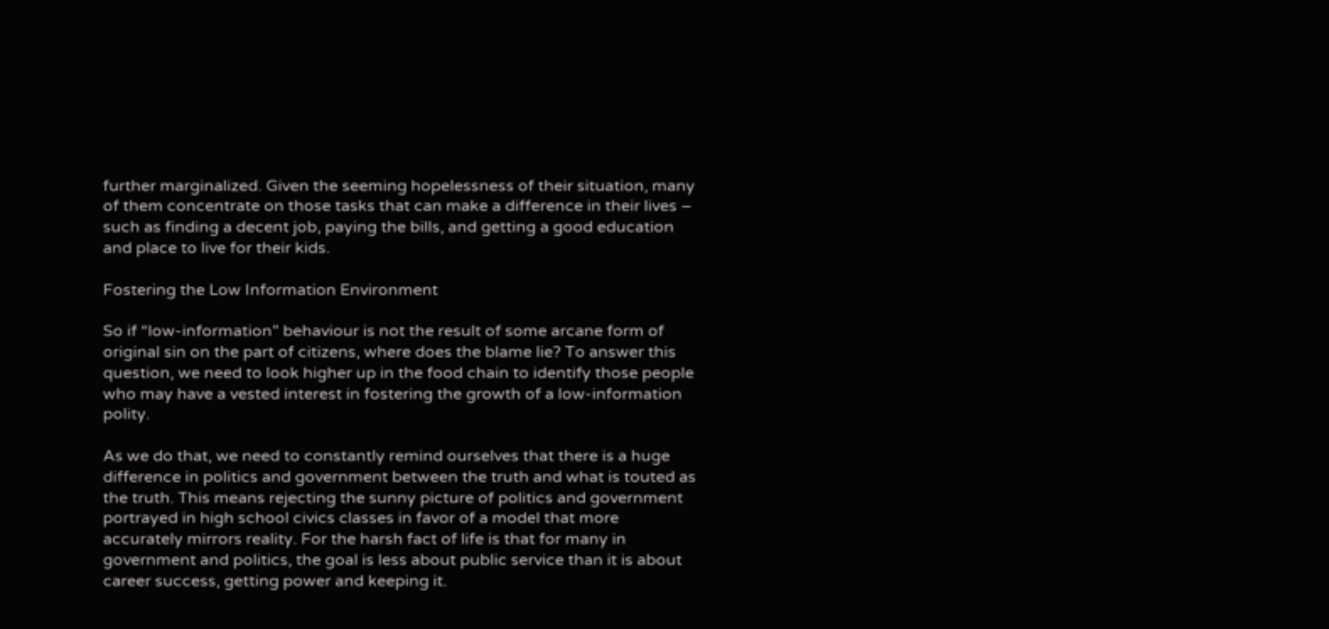further marginalized. Given the seeming hopelessness of their situation, many of them concentrate on those tasks that can make a difference in their lives – such as finding a decent job, paying the bills, and getting a good education and place to live for their kids.

Fostering the Low Information Environment

So if “low-information” behaviour is not the result of some arcane form of original sin on the part of citizens, where does the blame lie? To answer this question, we need to look higher up in the food chain to identify those people who may have a vested interest in fostering the growth of a low-information polity.

As we do that, we need to constantly remind ourselves that there is a huge difference in politics and government between the truth and what is touted as the truth. This means rejecting the sunny picture of politics and government portrayed in high school civics classes in favor of a model that more accurately mirrors reality. For the harsh fact of life is that for many in government and politics, the goal is less about public service than it is about career success, getting power and keeping it.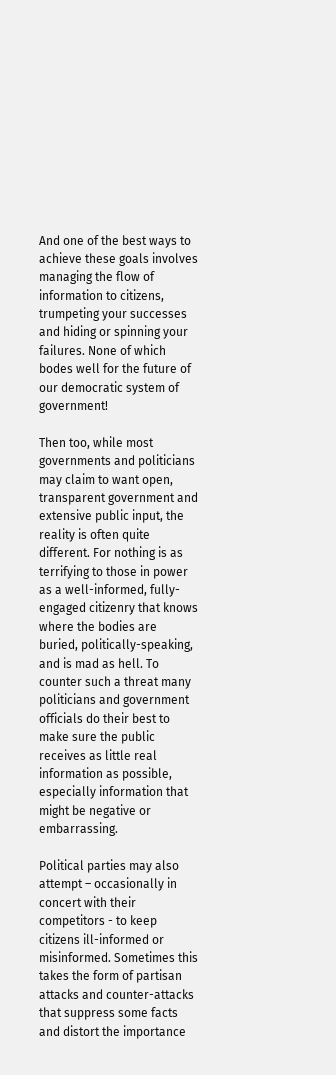And one of the best ways to achieve these goals involves managing the flow of information to citizens, trumpeting your successes and hiding or spinning your failures. None of which bodes well for the future of our democratic system of government!

Then too, while most governments and politicians may claim to want open, transparent government and extensive public input, the reality is often quite different. For nothing is as terrifying to those in power as a well-informed, fully-engaged citizenry that knows where the bodies are buried, politically-speaking, and is mad as hell. To counter such a threat many politicians and government officials do their best to make sure the public receives as little real information as possible, especially information that might be negative or embarrassing.

Political parties may also attempt – occasionally in concert with their competitors - to keep citizens ill-informed or misinformed. Sometimes this takes the form of partisan attacks and counter-attacks that suppress some facts and distort the importance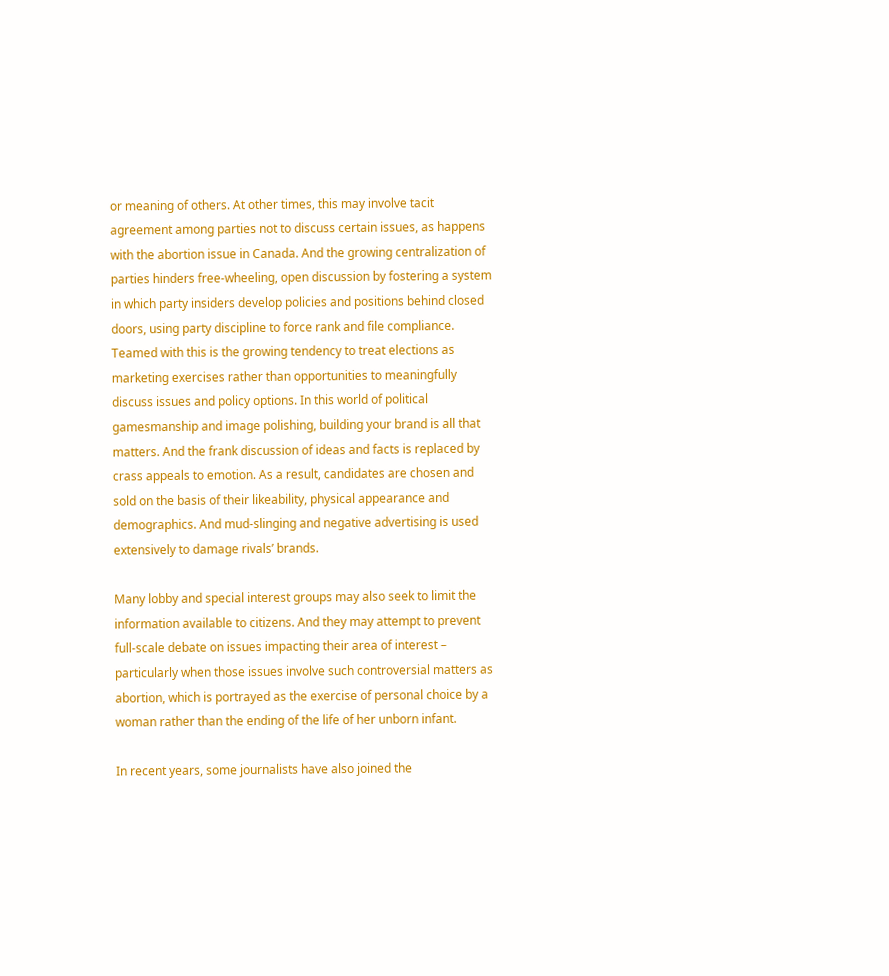or meaning of others. At other times, this may involve tacit agreement among parties not to discuss certain issues, as happens with the abortion issue in Canada. And the growing centralization of parties hinders free-wheeling, open discussion by fostering a system in which party insiders develop policies and positions behind closed doors, using party discipline to force rank and file compliance. Teamed with this is the growing tendency to treat elections as marketing exercises rather than opportunities to meaningfully discuss issues and policy options. In this world of political gamesmanship and image polishing, building your brand is all that matters. And the frank discussion of ideas and facts is replaced by crass appeals to emotion. As a result, candidates are chosen and sold on the basis of their likeability, physical appearance and demographics. And mud-slinging and negative advertising is used extensively to damage rivals’ brands.

Many lobby and special interest groups may also seek to limit the information available to citizens. And they may attempt to prevent full-scale debate on issues impacting their area of interest – particularly when those issues involve such controversial matters as abortion, which is portrayed as the exercise of personal choice by a woman rather than the ending of the life of her unborn infant.

In recent years, some journalists have also joined the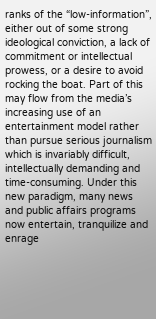ranks of the “low-information”, either out of some strong ideological conviction, a lack of commitment or intellectual prowess, or a desire to avoid rocking the boat. Part of this may flow from the media’s increasing use of an entertainment model rather than pursue serious journalism which is invariably difficult, intellectually demanding and time-consuming. Under this new paradigm, many news and public affairs programs now entertain, tranquilize and enrage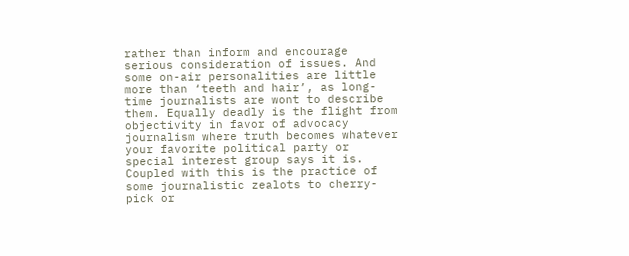rather than inform and encourage serious consideration of issues. And some on-air personalities are little more than ‘teeth and hair’, as long-time journalists are wont to describe them. Equally deadly is the flight from objectivity in favor of advocacy journalism where truth becomes whatever your favorite political party or special interest group says it is. Coupled with this is the practice of some journalistic zealots to cherry-pick or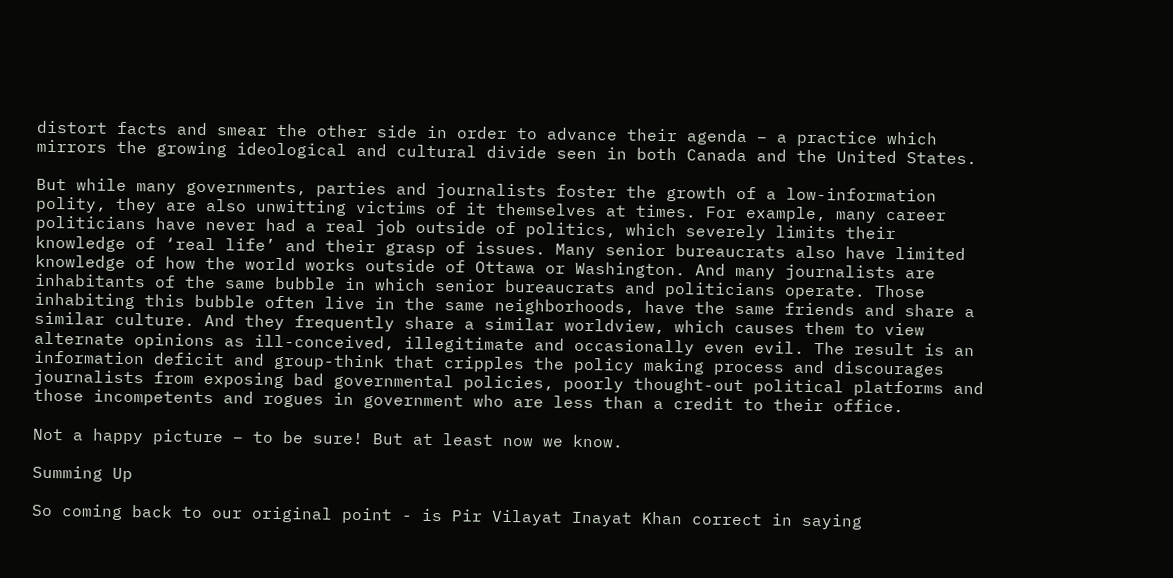distort facts and smear the other side in order to advance their agenda – a practice which mirrors the growing ideological and cultural divide seen in both Canada and the United States.

But while many governments, parties and journalists foster the growth of a low-information polity, they are also unwitting victims of it themselves at times. For example, many career politicians have never had a real job outside of politics, which severely limits their knowledge of ‘real life’ and their grasp of issues. Many senior bureaucrats also have limited knowledge of how the world works outside of Ottawa or Washington. And many journalists are inhabitants of the same bubble in which senior bureaucrats and politicians operate. Those inhabiting this bubble often live in the same neighborhoods, have the same friends and share a similar culture. And they frequently share a similar worldview, which causes them to view alternate opinions as ill-conceived, illegitimate and occasionally even evil. The result is an information deficit and group-think that cripples the policy making process and discourages journalists from exposing bad governmental policies, poorly thought-out political platforms and those incompetents and rogues in government who are less than a credit to their office.

Not a happy picture – to be sure! But at least now we know.

Summing Up

So coming back to our original point - is Pir Vilayat Inayat Khan correct in saying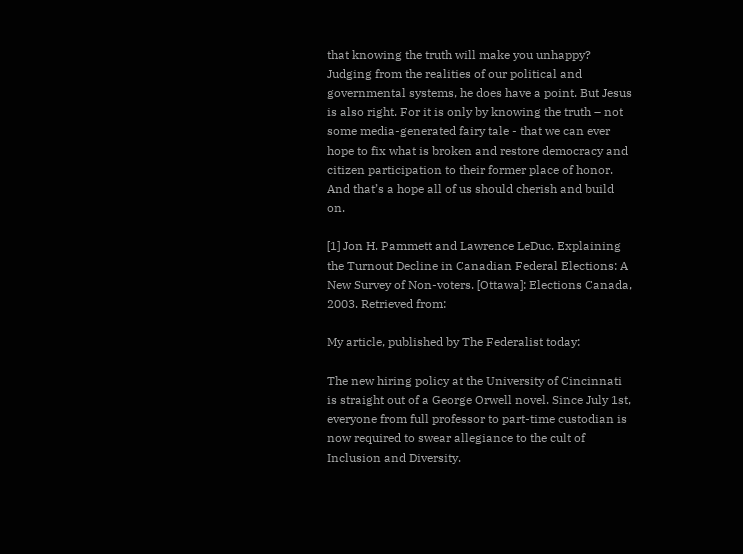that knowing the truth will make you unhappy? Judging from the realities of our political and governmental systems, he does have a point. But Jesus is also right. For it is only by knowing the truth – not some media-generated fairy tale - that we can ever hope to fix what is broken and restore democracy and citizen participation to their former place of honor. And that’s a hope all of us should cherish and build on.

[1] Jon H. Pammett and Lawrence LeDuc. Explaining the Turnout Decline in Canadian Federal Elections: A New Survey of Non-voters. [Ottawa]: Elections Canada, 2003. Retrieved from:

My article, published by The Federalist today:

The new hiring policy at the University of Cincinnati is straight out of a George Orwell novel. Since July 1st, everyone from full professor to part-time custodian is now required to swear allegiance to the cult of Inclusion and Diversity.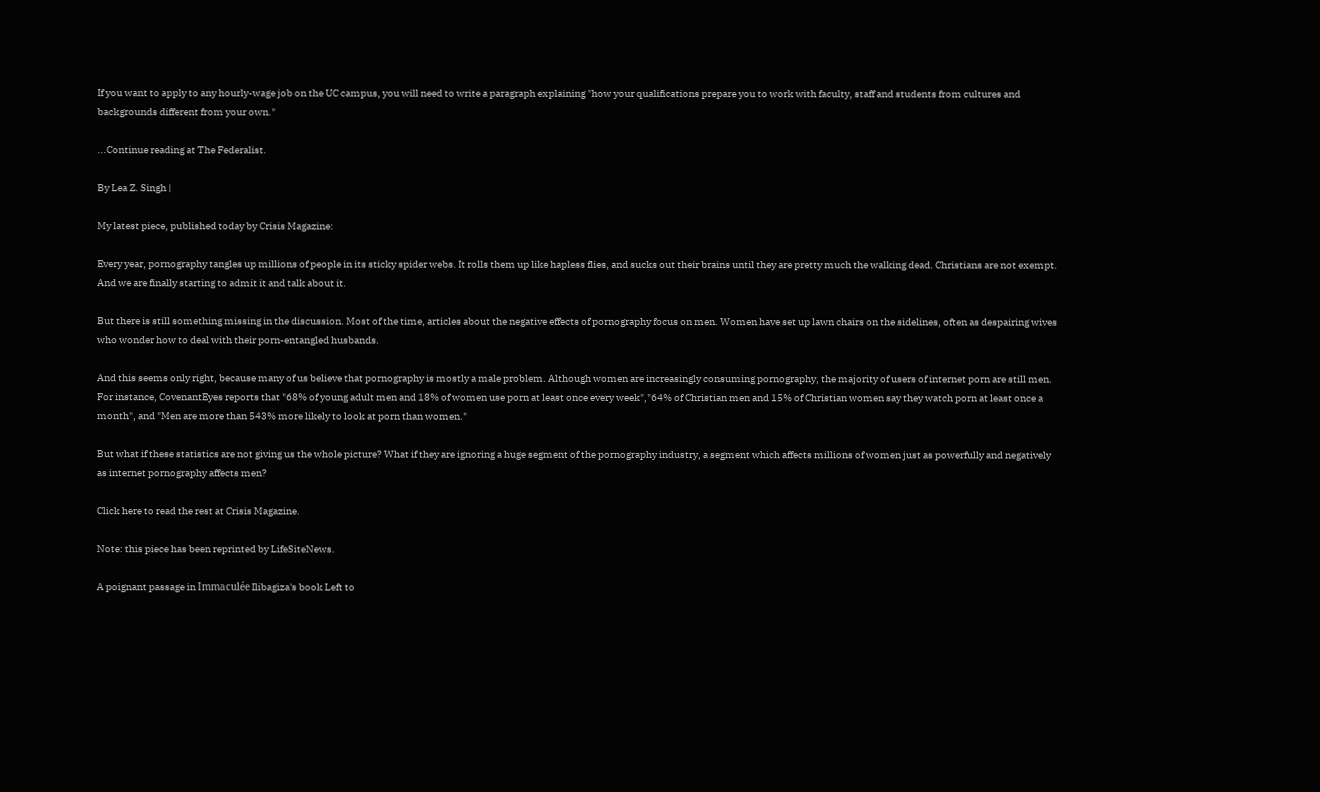If you want to apply to any hourly-wage job on the UC campus, you will need to write a paragraph explaining "how your qualifications prepare you to work with faculty, staff and students from cultures and backgrounds different from your own."

...Continue reading at The Federalist.

By Lea Z. Singh |

My latest piece, published today by Crisis Magazine:

Every year, pornography tangles up millions of people in its sticky spider webs. It rolls them up like hapless flies, and sucks out their brains until they are pretty much the walking dead. Christians are not exempt. And we are finally starting to admit it and talk about it.

But there is still something missing in the discussion. Most of the time, articles about the negative effects of pornography focus on men. Women have set up lawn chairs on the sidelines, often as despairing wives who wonder how to deal with their porn-entangled husbands.

And this seems only right, because many of us believe that pornography is mostly a male problem. Although women are increasingly consuming pornography, the majority of users of internet porn are still men. For instance, CovenantEyes reports that "68% of young adult men and 18% of women use porn at least once every week","64% of Christian men and 15% of Christian women say they watch porn at least once a month", and "Men are more than 543% more likely to look at porn than women."

But what if these statistics are not giving us the whole picture? What if they are ignoring a huge segment of the pornography industry, a segment which affects millions of women just as powerfully and negatively as internet pornography affects men?

Click here to read the rest at Crisis Magazine.

Note: this piece has been reprinted by LifeSiteNews.

A poignant passage in Immaculée Ilibagiza's book Left to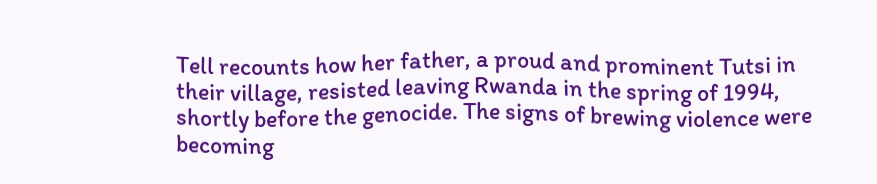Tell recounts how her father, a proud and prominent Tutsi in their village, resisted leaving Rwanda in the spring of 1994, shortly before the genocide. The signs of brewing violence were becoming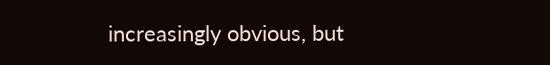increasingly obvious, but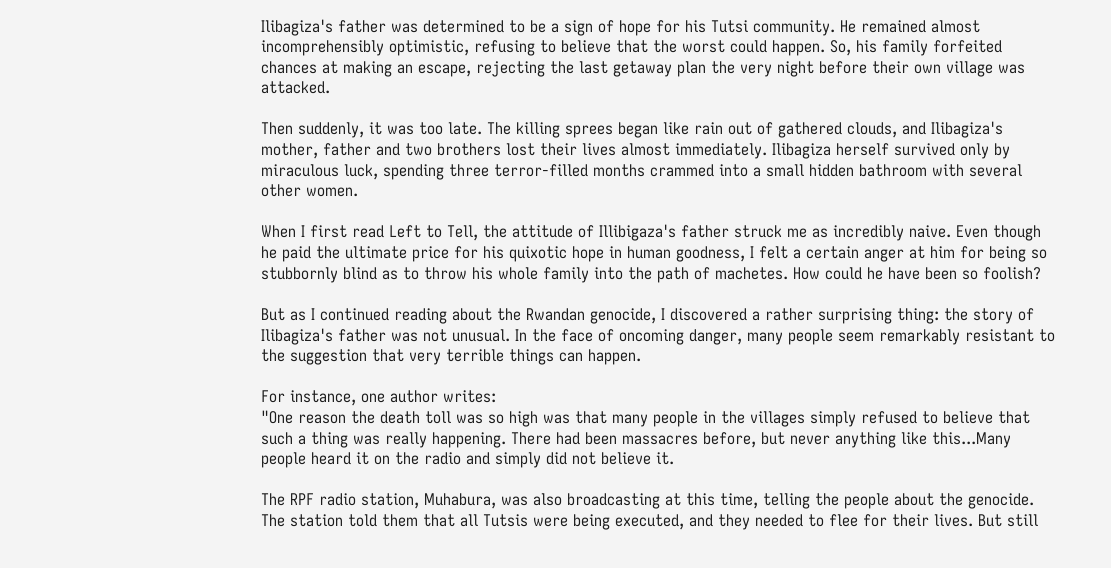Ilibagiza's father was determined to be a sign of hope for his Tutsi community. He remained almost incomprehensibly optimistic, refusing to believe that the worst could happen. So, his family forfeited chances at making an escape, rejecting the last getaway plan the very night before their own village was attacked.

Then suddenly, it was too late. The killing sprees began like rain out of gathered clouds, and Ilibagiza's mother, father and two brothers lost their lives almost immediately. Ilibagiza herself survived only by miraculous luck, spending three terror-filled months crammed into a small hidden bathroom with several other women.

When I first read Left to Tell, the attitude of Illibigaza's father struck me as incredibly naive. Even though he paid the ultimate price for his quixotic hope in human goodness, I felt a certain anger at him for being so stubbornly blind as to throw his whole family into the path of machetes. How could he have been so foolish?

But as I continued reading about the Rwandan genocide, I discovered a rather surprising thing: the story of Ilibagiza's father was not unusual. In the face of oncoming danger, many people seem remarkably resistant to the suggestion that very terrible things can happen.

For instance, one author writes:
"One reason the death toll was so high was that many people in the villages simply refused to believe that such a thing was really happening. There had been massacres before, but never anything like this...Many people heard it on the radio and simply did not believe it.

The RPF radio station, Muhabura, was also broadcasting at this time, telling the people about the genocide. The station told them that all Tutsis were being executed, and they needed to flee for their lives. But still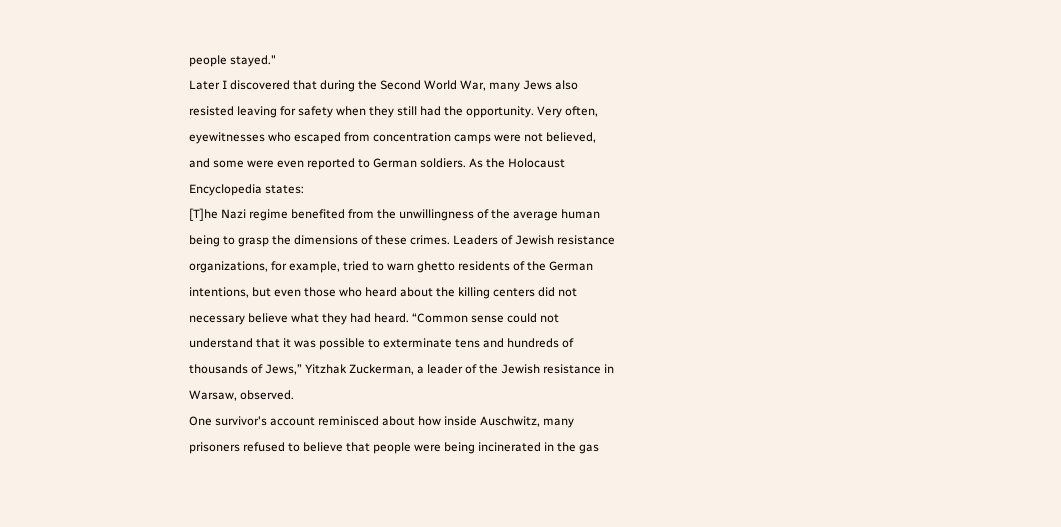people stayed."
Later I discovered that during the Second World War, many Jews also resisted leaving for safety when they still had the opportunity. Very often, eyewitnesses who escaped from concentration camps were not believed, and some were even reported to German soldiers. As the Holocaust Encyclopedia states:
[T]he Nazi regime benefited from the unwillingness of the average human being to grasp the dimensions of these crimes. Leaders of Jewish resistance organizations, for example, tried to warn ghetto residents of the German intentions, but even those who heard about the killing centers did not necessary believe what they had heard. “Common sense could not understand that it was possible to exterminate tens and hundreds of thousands of Jews,” Yitzhak Zuckerman, a leader of the Jewish resistance in Warsaw, observed.
One survivor's account reminisced about how inside Auschwitz, many prisoners refused to believe that people were being incinerated in the gas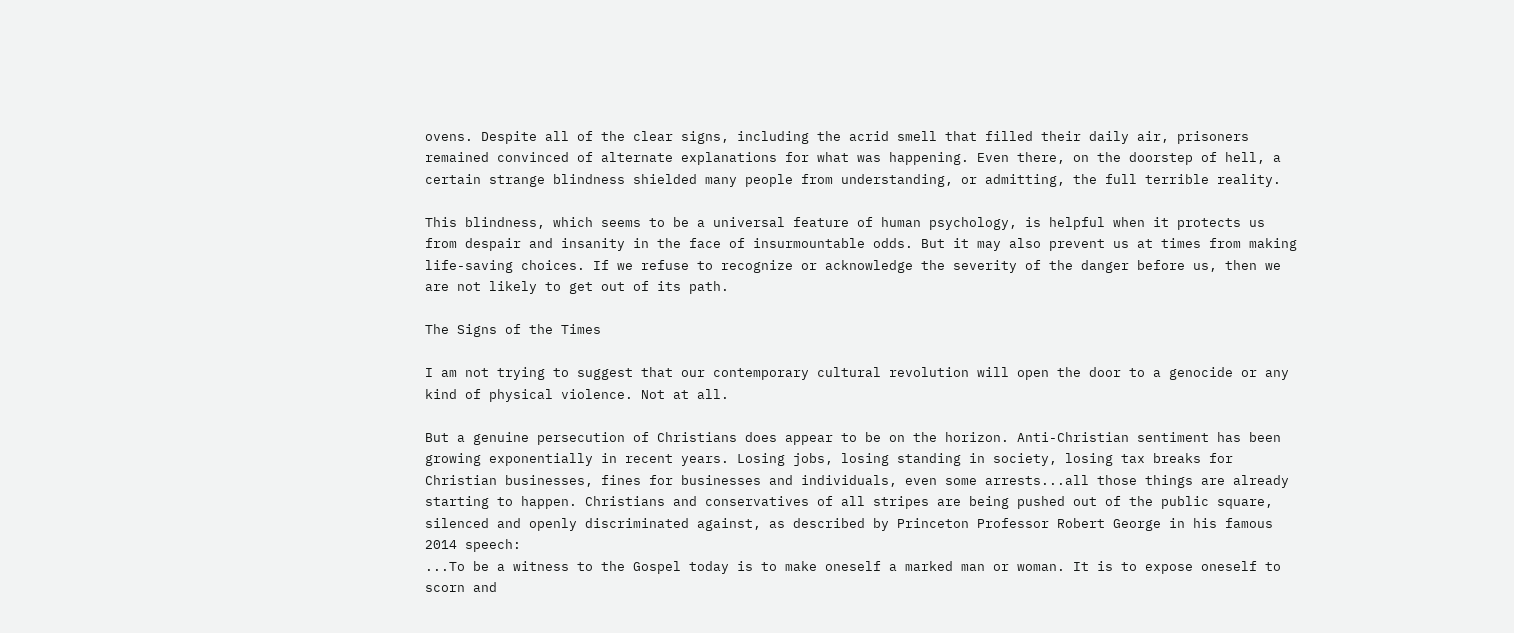ovens. Despite all of the clear signs, including the acrid smell that filled their daily air, prisoners remained convinced of alternate explanations for what was happening. Even there, on the doorstep of hell, a certain strange blindness shielded many people from understanding, or admitting, the full terrible reality.

This blindness, which seems to be a universal feature of human psychology, is helpful when it protects us from despair and insanity in the face of insurmountable odds. But it may also prevent us at times from making life-saving choices. If we refuse to recognize or acknowledge the severity of the danger before us, then we are not likely to get out of its path.

The Signs of the Times

I am not trying to suggest that our contemporary cultural revolution will open the door to a genocide or any kind of physical violence. Not at all.

But a genuine persecution of Christians does appear to be on the horizon. Anti-Christian sentiment has been growing exponentially in recent years. Losing jobs, losing standing in society, losing tax breaks for Christian businesses, fines for businesses and individuals, even some arrests...all those things are already starting to happen. Christians and conservatives of all stripes are being pushed out of the public square, silenced and openly discriminated against, as described by Princeton Professor Robert George in his famous 2014 speech:
...To be a witness to the Gospel today is to make oneself a marked man or woman. It is to expose oneself to scorn and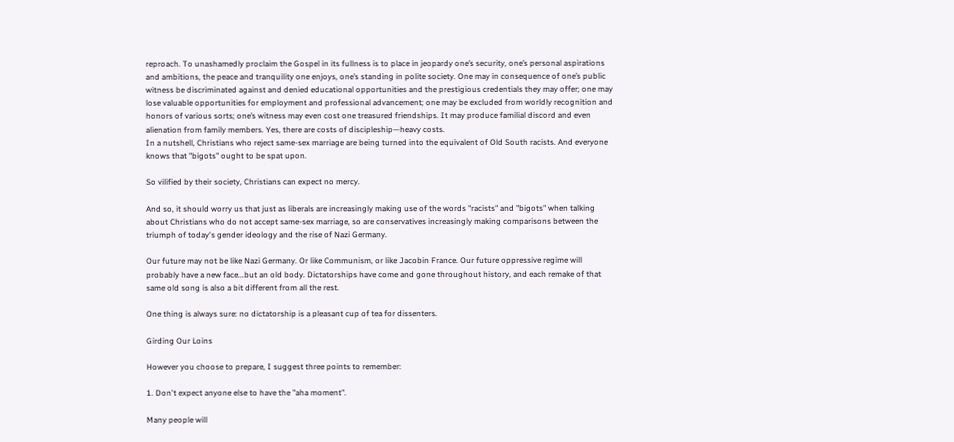reproach. To unashamedly proclaim the Gospel in its fullness is to place in jeopardy one’s security, one’s personal aspirations and ambitions, the peace and tranquility one enjoys, one’s standing in polite society. One may in consequence of one’s public witness be discriminated against and denied educational opportunities and the prestigious credentials they may offer; one may lose valuable opportunities for employment and professional advancement; one may be excluded from worldly recognition and honors of various sorts; one’s witness may even cost one treasured friendships. It may produce familial discord and even alienation from family members. Yes, there are costs of discipleship—heavy costs.
In a nutshell, Christians who reject same-sex marriage are being turned into the equivalent of Old South racists. And everyone knows that "bigots" ought to be spat upon.

So vilified by their society, Christians can expect no mercy.

And so, it should worry us that just as liberals are increasingly making use of the words "racists" and "bigots" when talking about Christians who do not accept same-sex marriage, so are conservatives increasingly making comparisons between the triumph of today's gender ideology and the rise of Nazi Germany.

Our future may not be like Nazi Germany. Or like Communism, or like Jacobin France. Our future oppressive regime will probably have a new face...but an old body. Dictatorships have come and gone throughout history, and each remake of that same old song is also a bit different from all the rest.

One thing is always sure: no dictatorship is a pleasant cup of tea for dissenters.

Girding Our Loins

However you choose to prepare, I suggest three points to remember:

1. Don't expect anyone else to have the "aha moment".

Many people will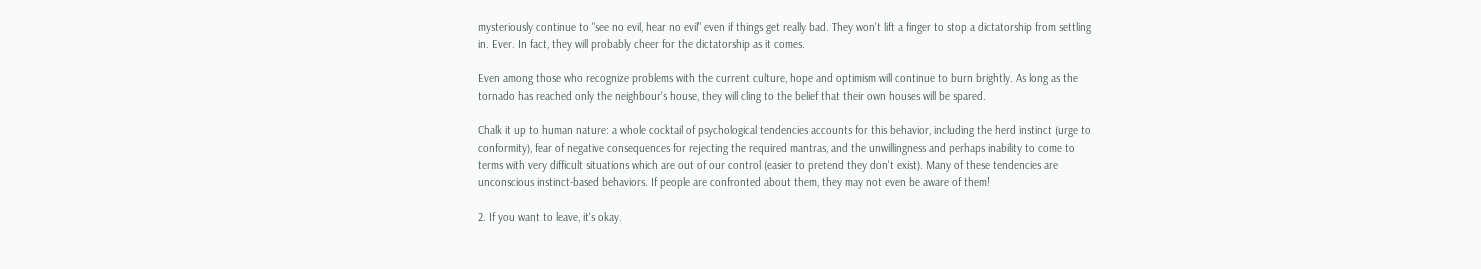mysteriously continue to "see no evil, hear no evil" even if things get really bad. They won't lift a finger to stop a dictatorship from settling in. Ever. In fact, they will probably cheer for the dictatorship as it comes.

Even among those who recognize problems with the current culture, hope and optimism will continue to burn brightly. As long as the tornado has reached only the neighbour's house, they will cling to the belief that their own houses will be spared.

Chalk it up to human nature: a whole cocktail of psychological tendencies accounts for this behavior, including the herd instinct (urge to conformity), fear of negative consequences for rejecting the required mantras, and the unwillingness and perhaps inability to come to terms with very difficult situations which are out of our control (easier to pretend they don't exist). Many of these tendencies are unconscious instinct-based behaviors. If people are confronted about them, they may not even be aware of them!

2. If you want to leave, it's okay.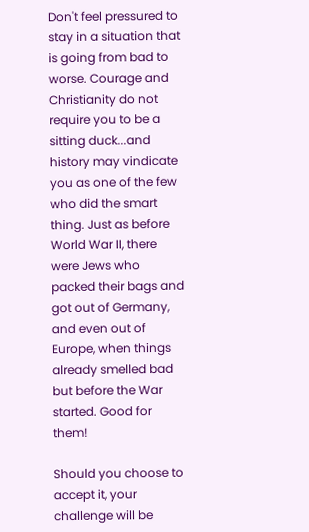Don't feel pressured to stay in a situation that is going from bad to worse. Courage and Christianity do not require you to be a sitting duck...and history may vindicate you as one of the few who did the smart thing. Just as before World War II, there were Jews who packed their bags and got out of Germany, and even out of Europe, when things already smelled bad but before the War started. Good for them!

Should you choose to accept it, your challenge will be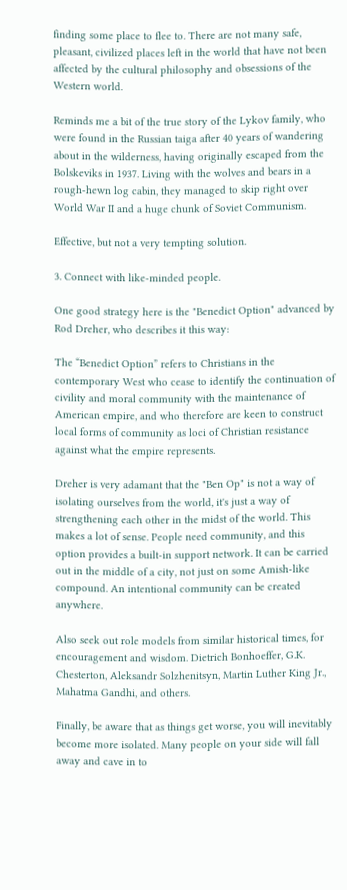finding some place to flee to. There are not many safe, pleasant, civilized places left in the world that have not been affected by the cultural philosophy and obsessions of the Western world.

Reminds me a bit of the true story of the Lykov family, who were found in the Russian taiga after 40 years of wandering about in the wilderness, having originally escaped from the Bolskeviks in 1937. Living with the wolves and bears in a rough-hewn log cabin, they managed to skip right over World War II and a huge chunk of Soviet Communism.

Effective, but not a very tempting solution.

3. Connect with like-minded people.

One good strategy here is the "Benedict Option" advanced by Rod Dreher, who describes it this way:

The “Benedict Option” refers to Christians in the contemporary West who cease to identify the continuation of civility and moral community with the maintenance of American empire, and who therefore are keen to construct local forms of community as loci of Christian resistance against what the empire represents.

Dreher is very adamant that the "Ben Op" is not a way of isolating ourselves from the world, it's just a way of strengthening each other in the midst of the world. This makes a lot of sense. People need community, and this option provides a built-in support network. It can be carried out in the middle of a city, not just on some Amish-like compound. An intentional community can be created anywhere.

Also seek out role models from similar historical times, for encouragement and wisdom. Dietrich Bonhoeffer, G.K. Chesterton, Aleksandr Solzhenitsyn, Martin Luther King Jr., Mahatma Gandhi, and others.

Finally, be aware that as things get worse, you will inevitably become more isolated. Many people on your side will fall away and cave in to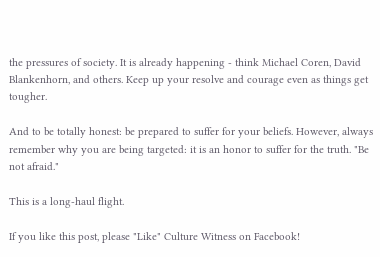the pressures of society. It is already happening - think Michael Coren, David Blankenhorn, and others. Keep up your resolve and courage even as things get tougher.

And to be totally honest: be prepared to suffer for your beliefs. However, always remember why you are being targeted: it is an honor to suffer for the truth. "Be not afraid."

This is a long-haul flight.

If you like this post, please "Like" Culture Witness on Facebook!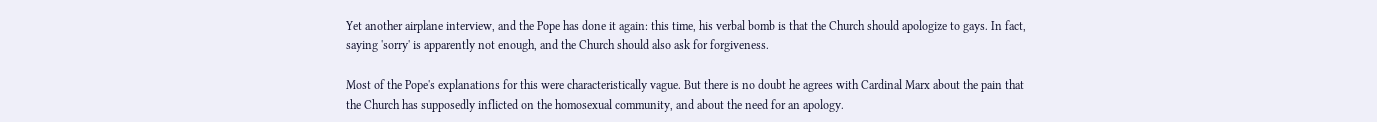Yet another airplane interview, and the Pope has done it again: this time, his verbal bomb is that the Church should apologize to gays. In fact, saying 'sorry' is apparently not enough, and the Church should also ask for forgiveness.

Most of the Pope's explanations for this were characteristically vague. But there is no doubt he agrees with Cardinal Marx about the pain that the Church has supposedly inflicted on the homosexual community, and about the need for an apology.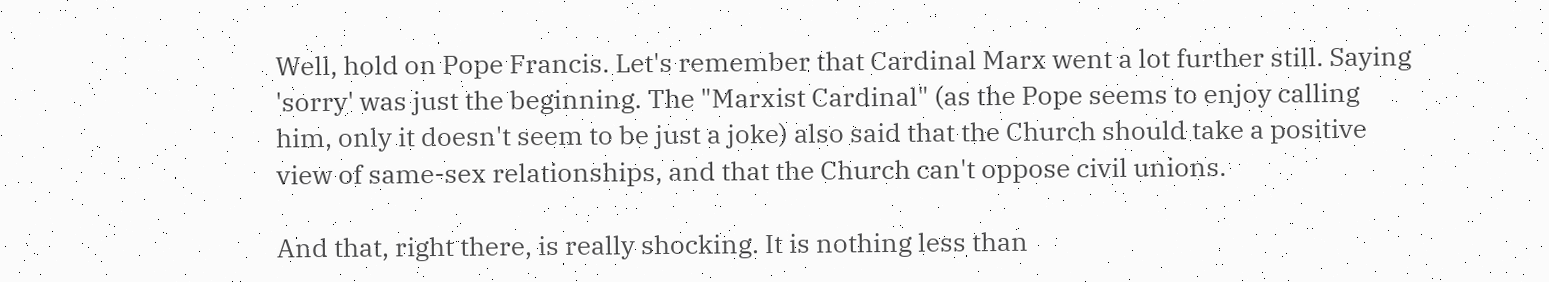Well, hold on Pope Francis. Let's remember that Cardinal Marx went a lot further still. Saying 'sorry' was just the beginning. The "Marxist Cardinal" (as the Pope seems to enjoy calling him, only it doesn't seem to be just a joke) also said that the Church should take a positive view of same-sex relationships, and that the Church can't oppose civil unions.

And that, right there, is really shocking. It is nothing less than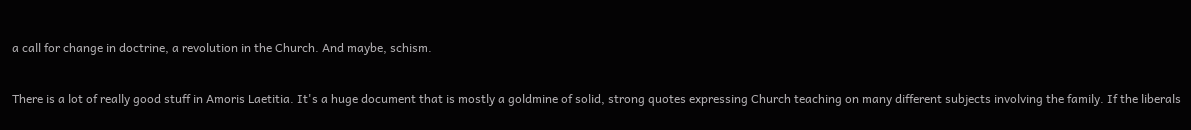a call for change in doctrine, a revolution in the Church. And maybe, schism.

There is a lot of really good stuff in Amoris Laetitia. It's a huge document that is mostly a goldmine of solid, strong quotes expressing Church teaching on many different subjects involving the family. If the liberals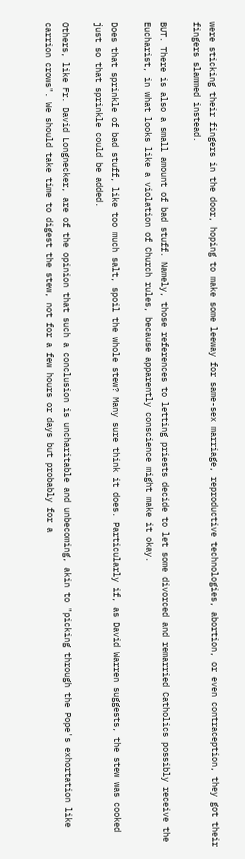were sticking their fingers in the door, hoping to make some leeway for same-sex marriage, reproductive technologies, abortion, or even contraception, they got their fingers slammed instead.

BUT. There is also a small amount of bad stuff. Namely, those references to letting priests decide to let some divorced and remarried Catholics possibly receive the Eucharist, in what looks like a violation of Church rules, because apparently conscience might make it okay.

Does that sprinkle of bad stuff, like too much salt, spoil the whole stew? Many sure think it does. Particularly if, as David Warren suggests, the stew was cooked just so that sprinkle could be added.

Others, like Fr. David Longnecker, are of the opinion that such a conclusion is uncharitable and unbecoming, akin to "picking through the Pope's exhortation like carrion crows". We should take time to digest the stew, not for a few hours or days but probably for a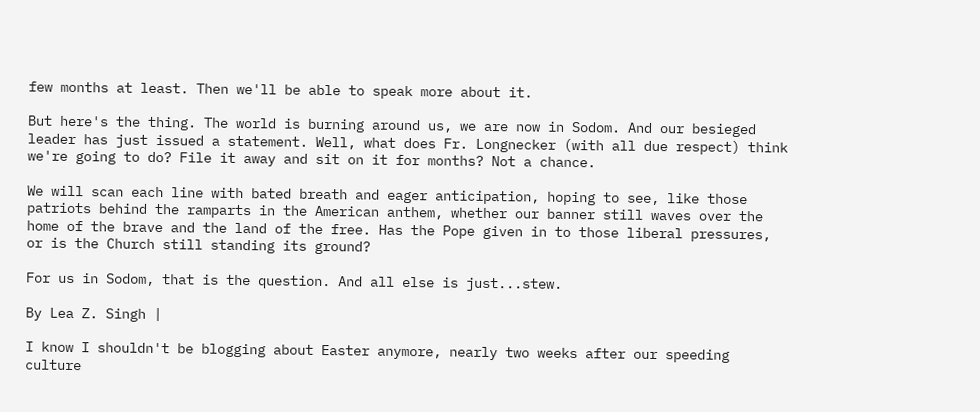few months at least. Then we'll be able to speak more about it.

But here's the thing. The world is burning around us, we are now in Sodom. And our besieged leader has just issued a statement. Well, what does Fr. Longnecker (with all due respect) think we're going to do? File it away and sit on it for months? Not a chance.

We will scan each line with bated breath and eager anticipation, hoping to see, like those patriots behind the ramparts in the American anthem, whether our banner still waves over the home of the brave and the land of the free. Has the Pope given in to those liberal pressures, or is the Church still standing its ground?

For us in Sodom, that is the question. And all else is just...stew.

By Lea Z. Singh |

I know I shouldn't be blogging about Easter anymore, nearly two weeks after our speeding culture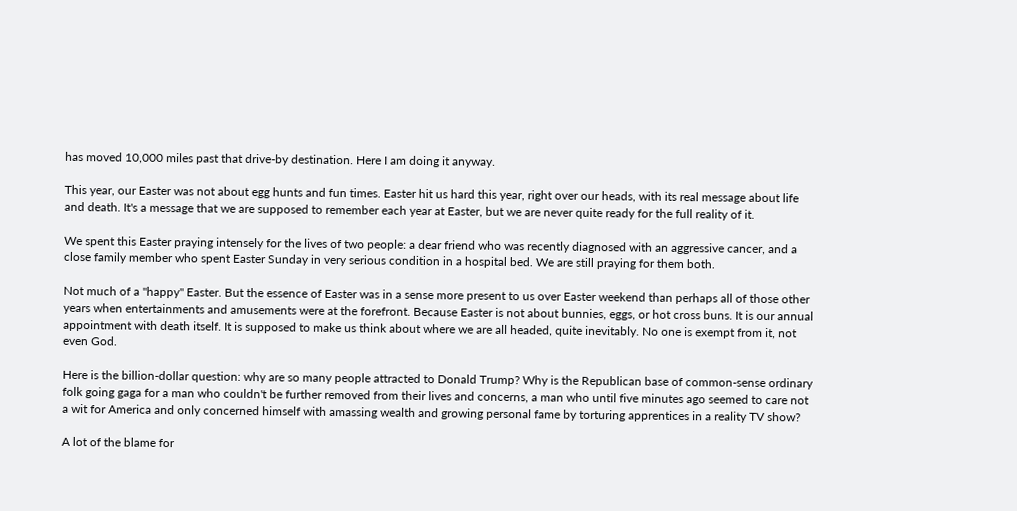has moved 10,000 miles past that drive-by destination. Here I am doing it anyway.

This year, our Easter was not about egg hunts and fun times. Easter hit us hard this year, right over our heads, with its real message about life and death. It's a message that we are supposed to remember each year at Easter, but we are never quite ready for the full reality of it.

We spent this Easter praying intensely for the lives of two people: a dear friend who was recently diagnosed with an aggressive cancer, and a close family member who spent Easter Sunday in very serious condition in a hospital bed. We are still praying for them both.

Not much of a "happy" Easter. But the essence of Easter was in a sense more present to us over Easter weekend than perhaps all of those other years when entertainments and amusements were at the forefront. Because Easter is not about bunnies, eggs, or hot cross buns. It is our annual appointment with death itself. It is supposed to make us think about where we are all headed, quite inevitably. No one is exempt from it, not even God.

Here is the billion-dollar question: why are so many people attracted to Donald Trump? Why is the Republican base of common-sense ordinary folk going gaga for a man who couldn't be further removed from their lives and concerns, a man who until five minutes ago seemed to care not a wit for America and only concerned himself with amassing wealth and growing personal fame by torturing apprentices in a reality TV show?

A lot of the blame for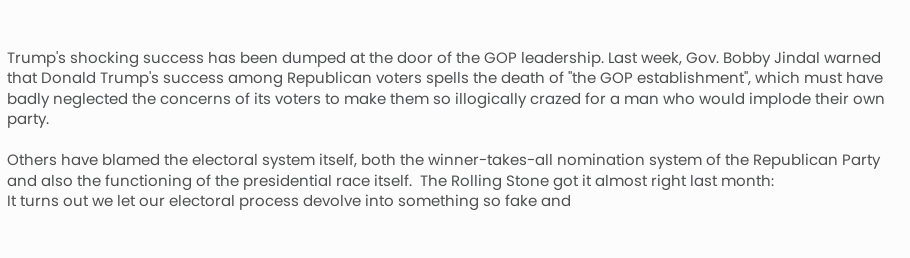Trump's shocking success has been dumped at the door of the GOP leadership. Last week, Gov. Bobby Jindal warned that Donald Trump's success among Republican voters spells the death of "the GOP establishment", which must have badly neglected the concerns of its voters to make them so illogically crazed for a man who would implode their own party.

Others have blamed the electoral system itself, both the winner-takes-all nomination system of the Republican Party and also the functioning of the presidential race itself.  The Rolling Stone got it almost right last month:
It turns out we let our electoral process devolve into something so fake and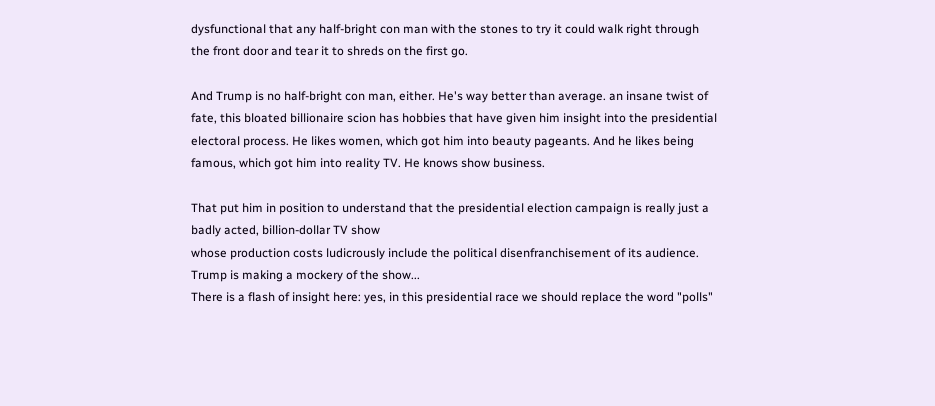dysfunctional that any half-bright con man with the stones to try it could walk right through the front door and tear it to shreds on the first go.

And Trump is no half-bright con man, either. He's way better than average. an insane twist of fate, this bloated billionaire scion has hobbies that have given him insight into the presidential electoral process. He likes women, which got him into beauty pageants. And he likes being famous, which got him into reality TV. He knows show business.

That put him in position to understand that the presidential election campaign is really just a badly acted, billion-dollar TV show
whose production costs ludicrously include the political disenfranchisement of its audience. Trump is making a mockery of the show...
There is a flash of insight here: yes, in this presidential race we should replace the word "polls"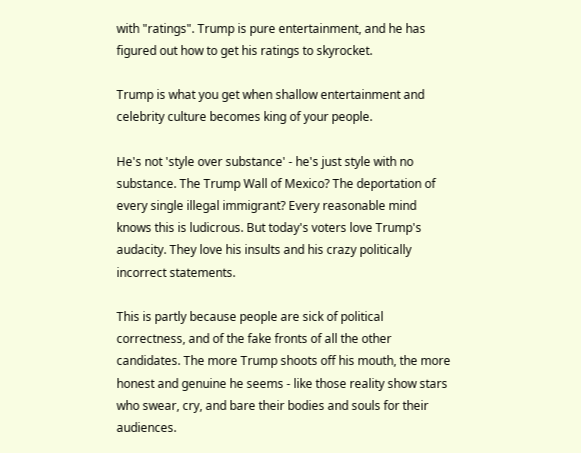with "ratings". Trump is pure entertainment, and he has figured out how to get his ratings to skyrocket.

Trump is what you get when shallow entertainment and celebrity culture becomes king of your people.

He's not 'style over substance' - he's just style with no substance. The Trump Wall of Mexico? The deportation of every single illegal immigrant? Every reasonable mind knows this is ludicrous. But today's voters love Trump's audacity. They love his insults and his crazy politically incorrect statements.

This is partly because people are sick of political correctness, and of the fake fronts of all the other candidates. The more Trump shoots off his mouth, the more honest and genuine he seems - like those reality show stars who swear, cry, and bare their bodies and souls for their audiences.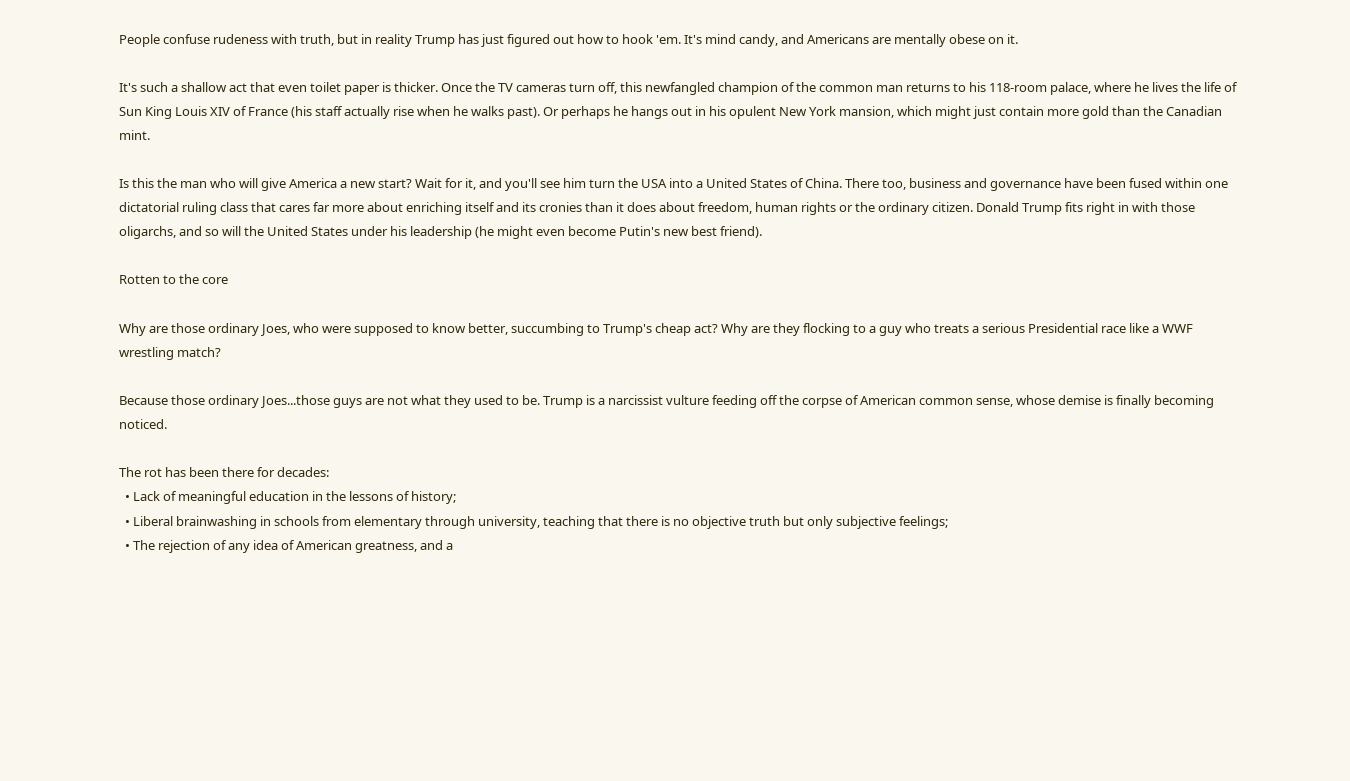People confuse rudeness with truth, but in reality Trump has just figured out how to hook 'em. It's mind candy, and Americans are mentally obese on it.

It's such a shallow act that even toilet paper is thicker. Once the TV cameras turn off, this newfangled champion of the common man returns to his 118-room palace, where he lives the life of Sun King Louis XIV of France (his staff actually rise when he walks past). Or perhaps he hangs out in his opulent New York mansion, which might just contain more gold than the Canadian mint.

Is this the man who will give America a new start? Wait for it, and you'll see him turn the USA into a United States of China. There too, business and governance have been fused within one dictatorial ruling class that cares far more about enriching itself and its cronies than it does about freedom, human rights or the ordinary citizen. Donald Trump fits right in with those oligarchs, and so will the United States under his leadership (he might even become Putin's new best friend).

Rotten to the core

Why are those ordinary Joes, who were supposed to know better, succumbing to Trump's cheap act? Why are they flocking to a guy who treats a serious Presidential race like a WWF wrestling match?

Because those ordinary Joes...those guys are not what they used to be. Trump is a narcissist vulture feeding off the corpse of American common sense, whose demise is finally becoming noticed.

The rot has been there for decades:
  • Lack of meaningful education in the lessons of history;
  • Liberal brainwashing in schools from elementary through university, teaching that there is no objective truth but only subjective feelings;
  • The rejection of any idea of American greatness, and a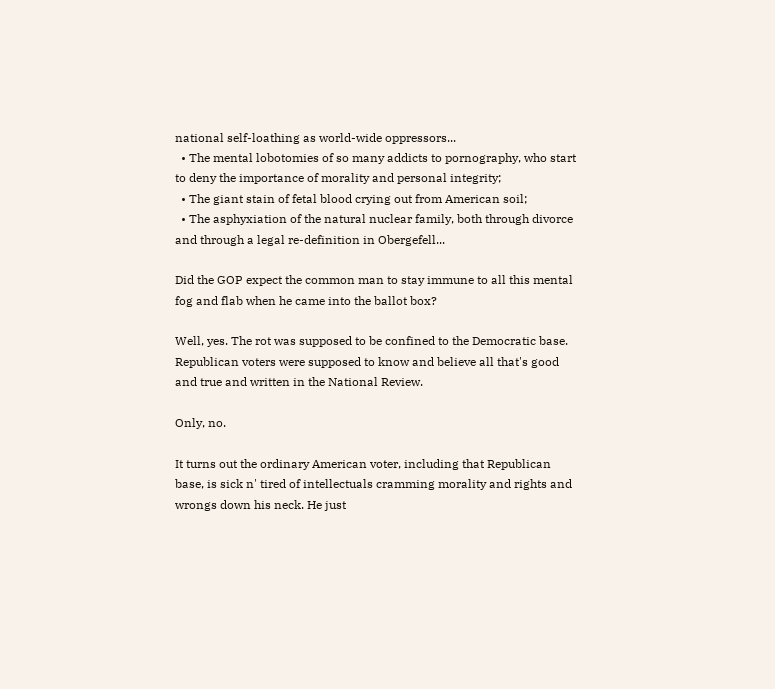national self-loathing as world-wide oppressors...
  • The mental lobotomies of so many addicts to pornography, who start to deny the importance of morality and personal integrity;
  • The giant stain of fetal blood crying out from American soil;
  • The asphyxiation of the natural nuclear family, both through divorce and through a legal re-definition in Obergefell...

Did the GOP expect the common man to stay immune to all this mental fog and flab when he came into the ballot box?

Well, yes. The rot was supposed to be confined to the Democratic base. Republican voters were supposed to know and believe all that's good and true and written in the National Review.

Only, no.

It turns out the ordinary American voter, including that Republican base, is sick n' tired of intellectuals cramming morality and rights and wrongs down his neck. He just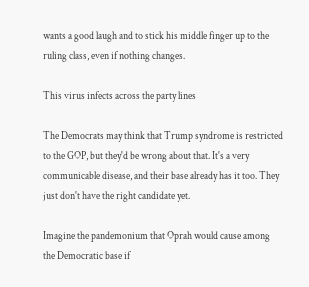wants a good laugh and to stick his middle finger up to the ruling class, even if nothing changes.

This virus infects across the party lines

The Democrats may think that Trump syndrome is restricted to the GOP, but they'd be wrong about that. It's a very communicable disease, and their base already has it too. They just don't have the right candidate yet.

Imagine the pandemonium that Oprah would cause among the Democratic base if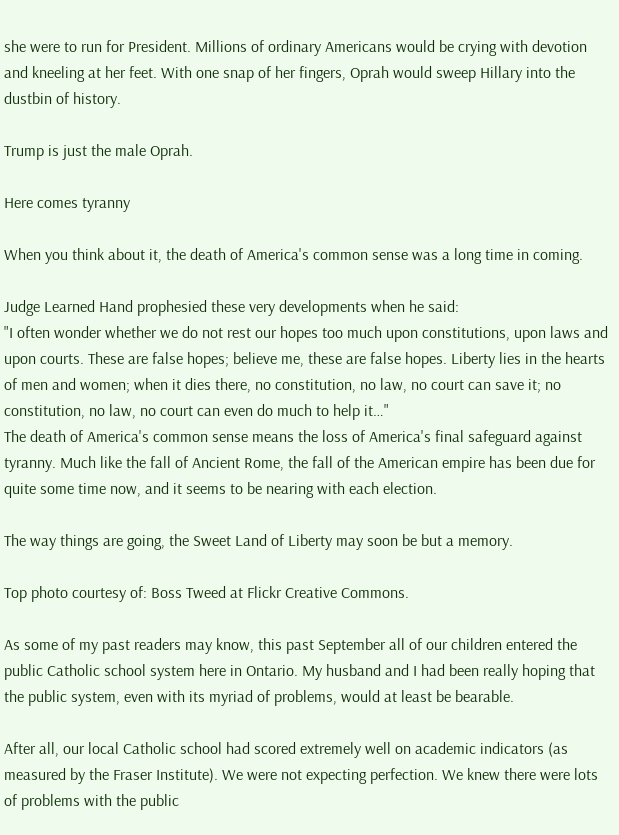she were to run for President. Millions of ordinary Americans would be crying with devotion and kneeling at her feet. With one snap of her fingers, Oprah would sweep Hillary into the dustbin of history.

Trump is just the male Oprah.

Here comes tyranny

When you think about it, the death of America's common sense was a long time in coming.

Judge Learned Hand prophesied these very developments when he said:
"I often wonder whether we do not rest our hopes too much upon constitutions, upon laws and upon courts. These are false hopes; believe me, these are false hopes. Liberty lies in the hearts of men and women; when it dies there, no constitution, no law, no court can save it; no constitution, no law, no court can even do much to help it…"
The death of America's common sense means the loss of America's final safeguard against tyranny. Much like the fall of Ancient Rome, the fall of the American empire has been due for quite some time now, and it seems to be nearing with each election.

The way things are going, the Sweet Land of Liberty may soon be but a memory.

Top photo courtesy of: Boss Tweed at Flickr Creative Commons.

As some of my past readers may know, this past September all of our children entered the public Catholic school system here in Ontario. My husband and I had been really hoping that the public system, even with its myriad of problems, would at least be bearable.

After all, our local Catholic school had scored extremely well on academic indicators (as measured by the Fraser Institute). We were not expecting perfection. We knew there were lots of problems with the public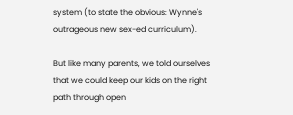system (to state the obvious: Wynne's outrageous new sex-ed curriculum).

But like many parents, we told ourselves that we could keep our kids on the right path through open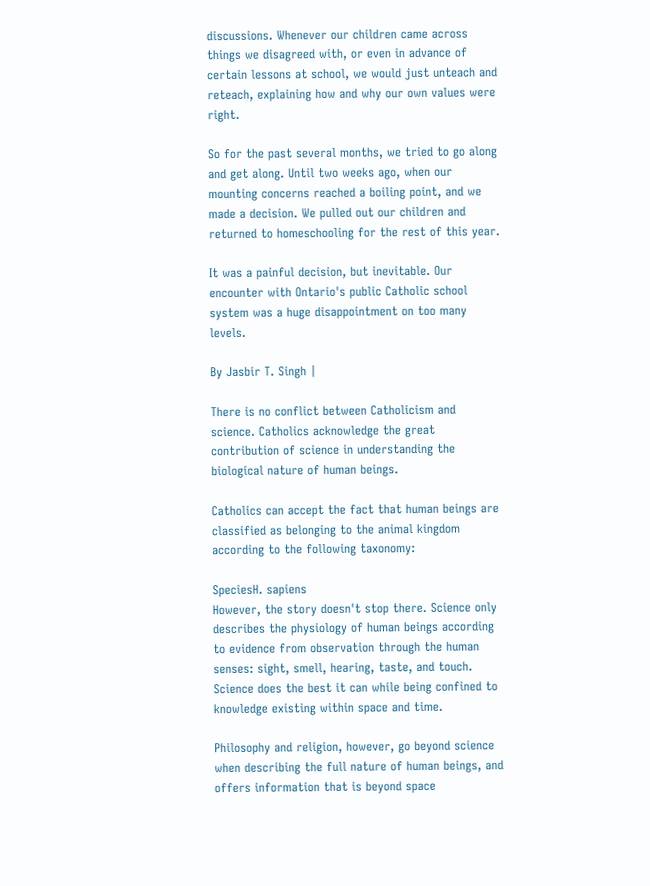discussions. Whenever our children came across things we disagreed with, or even in advance of certain lessons at school, we would just unteach and reteach, explaining how and why our own values were right.

So for the past several months, we tried to go along and get along. Until two weeks ago, when our mounting concerns reached a boiling point, and we made a decision. We pulled out our children and returned to homeschooling for the rest of this year.

It was a painful decision, but inevitable. Our encounter with Ontario's public Catholic school system was a huge disappointment on too many levels.

By Jasbir T. Singh |

There is no conflict between Catholicism and science. Catholics acknowledge the great contribution of science in understanding the biological nature of human beings.

Catholics can accept the fact that human beings are classified as belonging to the animal kingdom according to the following taxonomy:

SpeciesH. sapiens
However, the story doesn't stop there. Science only describes the physiology of human beings according to evidence from observation through the human senses: sight, smell, hearing, taste, and touch. Science does the best it can while being confined to knowledge existing within space and time.

Philosophy and religion, however, go beyond science when describing the full nature of human beings, and offers information that is beyond space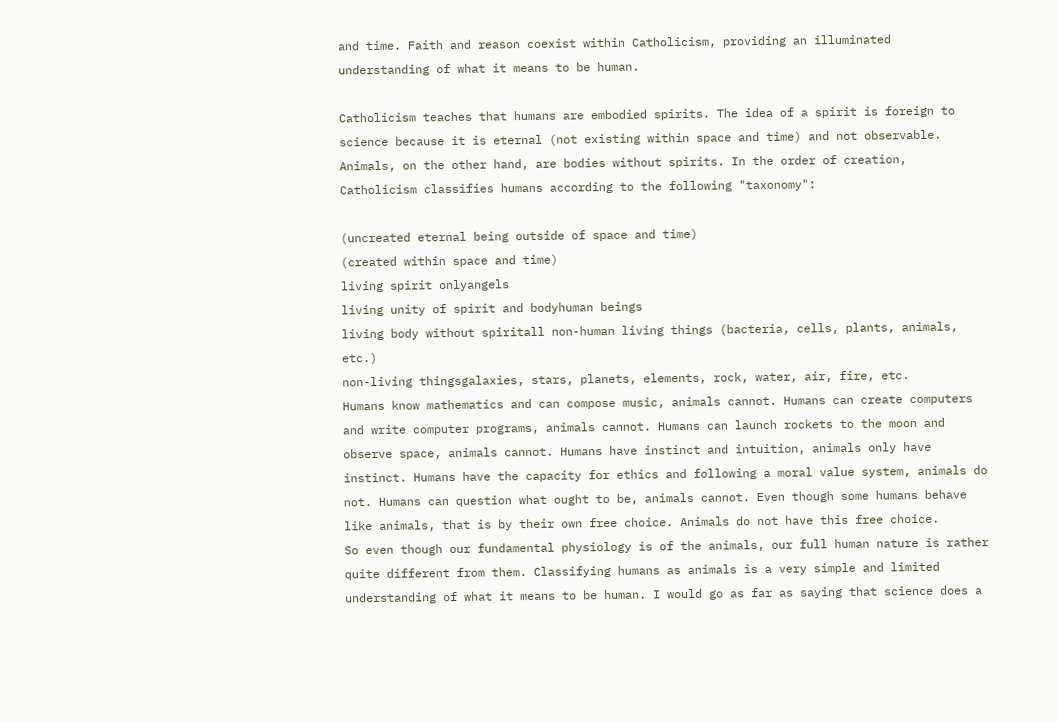and time. Faith and reason coexist within Catholicism, providing an illuminated understanding of what it means to be human.

Catholicism teaches that humans are embodied spirits. The idea of a spirit is foreign to science because it is eternal (not existing within space and time) and not observable. Animals, on the other hand, are bodies without spirits. In the order of creation, Catholicism classifies humans according to the following "taxonomy":

(uncreated eternal being outside of space and time)
(created within space and time)
living spirit onlyangels
living unity of spirit and bodyhuman beings
living body without spiritall non-human living things (bacteria, cells, plants, animals, etc.)
non-living thingsgalaxies, stars, planets, elements, rock, water, air, fire, etc.
Humans know mathematics and can compose music, animals cannot. Humans can create computers and write computer programs, animals cannot. Humans can launch rockets to the moon and observe space, animals cannot. Humans have instinct and intuition, animals only have instinct. Humans have the capacity for ethics and following a moral value system, animals do not. Humans can question what ought to be, animals cannot. Even though some humans behave like animals, that is by their own free choice. Animals do not have this free choice.
So even though our fundamental physiology is of the animals, our full human nature is rather quite different from them. Classifying humans as animals is a very simple and limited understanding of what it means to be human. I would go as far as saying that science does a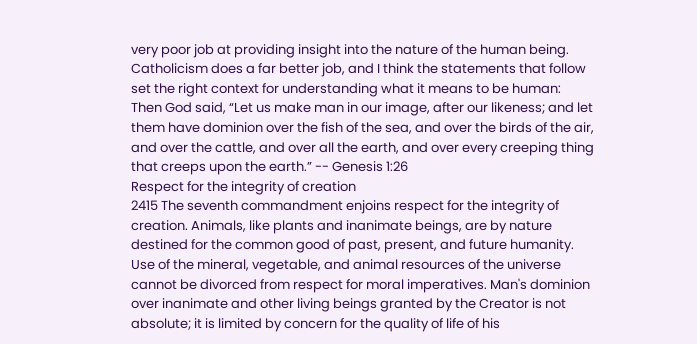very poor job at providing insight into the nature of the human being. Catholicism does a far better job, and I think the statements that follow set the right context for understanding what it means to be human:
Then God said, “Let us make man in our image, after our likeness; and let them have dominion over the fish of the sea, and over the birds of the air, and over the cattle, and over all the earth, and over every creeping thing that creeps upon the earth.” -- Genesis 1:26
Respect for the integrity of creation
2415 The seventh commandment enjoins respect for the integrity of creation. Animals, like plants and inanimate beings, are by nature destined for the common good of past, present, and future humanity. Use of the mineral, vegetable, and animal resources of the universe cannot be divorced from respect for moral imperatives. Man's dominion over inanimate and other living beings granted by the Creator is not absolute; it is limited by concern for the quality of life of his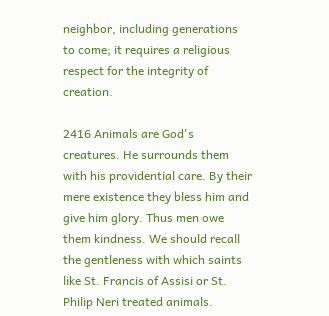neighbor, including generations to come; it requires a religious respect for the integrity of creation.

2416 Animals are God's creatures. He surrounds them with his providential care. By their mere existence they bless him and give him glory. Thus men owe them kindness. We should recall the gentleness with which saints like St. Francis of Assisi or St. Philip Neri treated animals.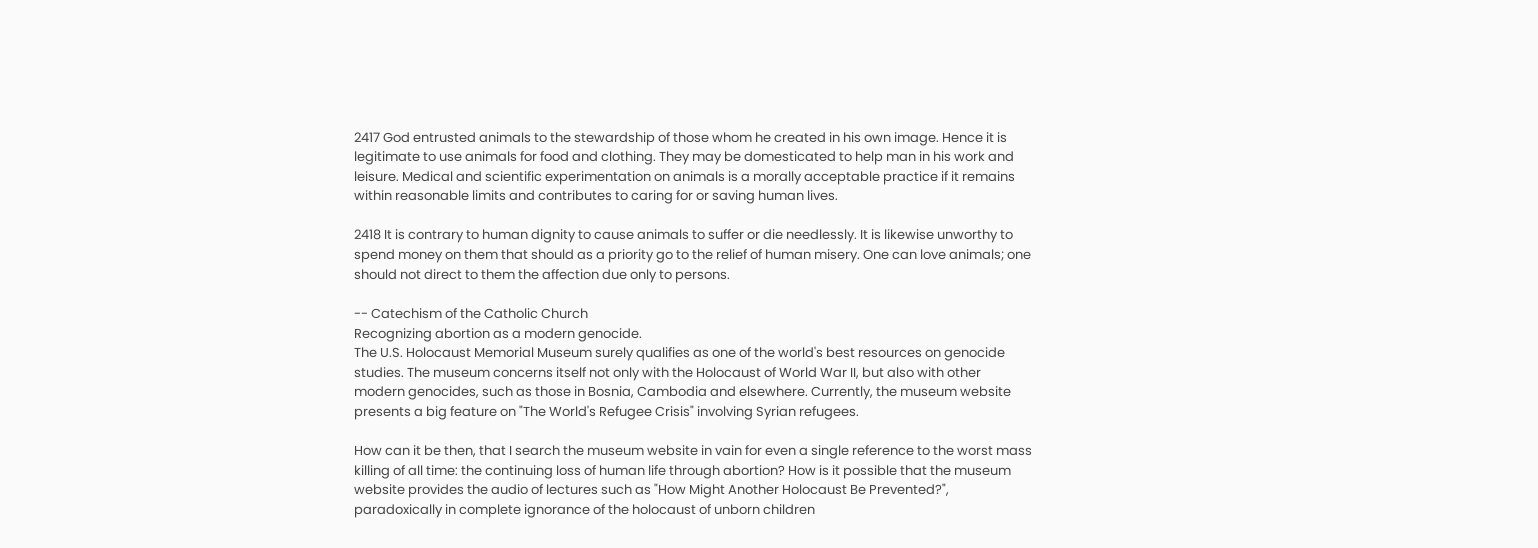2417 God entrusted animals to the stewardship of those whom he created in his own image. Hence it is legitimate to use animals for food and clothing. They may be domesticated to help man in his work and leisure. Medical and scientific experimentation on animals is a morally acceptable practice if it remains within reasonable limits and contributes to caring for or saving human lives.

2418 It is contrary to human dignity to cause animals to suffer or die needlessly. It is likewise unworthy to spend money on them that should as a priority go to the relief of human misery. One can love animals; one should not direct to them the affection due only to persons.

-- Catechism of the Catholic Church
Recognizing abortion as a modern genocide.
The U.S. Holocaust Memorial Museum surely qualifies as one of the world's best resources on genocide studies. The museum concerns itself not only with the Holocaust of World War II, but also with other modern genocides, such as those in Bosnia, Cambodia and elsewhere. Currently, the museum website presents a big feature on "The World's Refugee Crisis" involving Syrian refugees.

How can it be then, that I search the museum website in vain for even a single reference to the worst mass killing of all time: the continuing loss of human life through abortion? How is it possible that the museum website provides the audio of lectures such as "How Might Another Holocaust Be Prevented?", paradoxically in complete ignorance of the holocaust of unborn children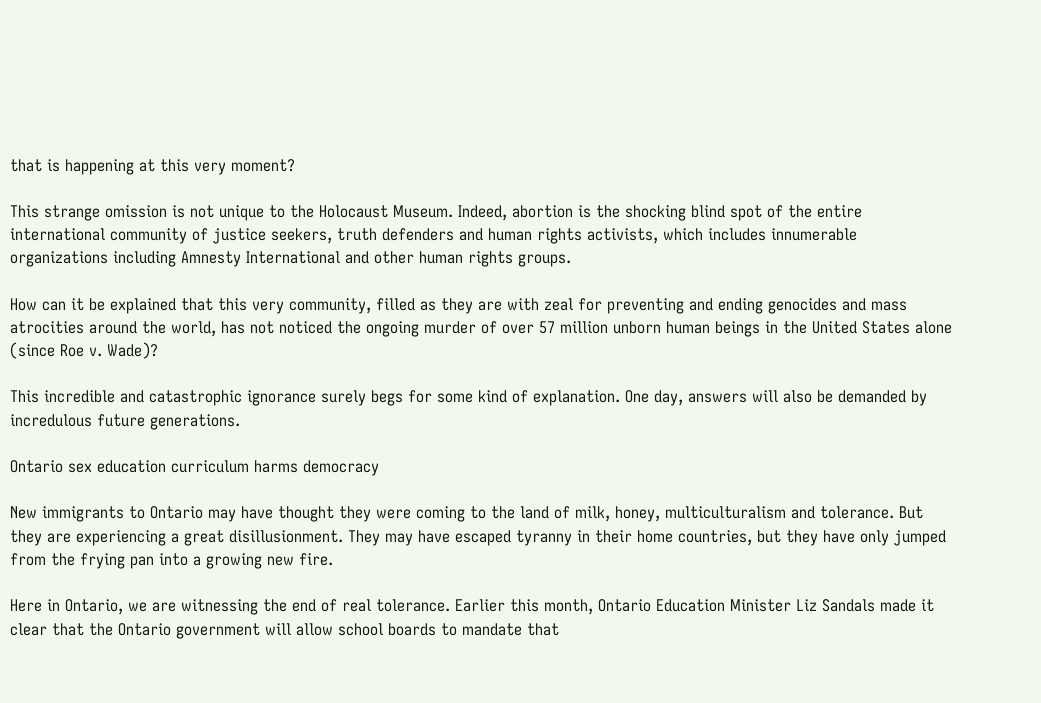that is happening at this very moment?

This strange omission is not unique to the Holocaust Museum. Indeed, abortion is the shocking blind spot of the entire international community of justice seekers, truth defenders and human rights activists, which includes innumerable organizations including Amnesty International and other human rights groups.

How can it be explained that this very community, filled as they are with zeal for preventing and ending genocides and mass atrocities around the world, has not noticed the ongoing murder of over 57 million unborn human beings in the United States alone (since Roe v. Wade)?

This incredible and catastrophic ignorance surely begs for some kind of explanation. One day, answers will also be demanded by incredulous future generations.

Ontario sex education curriculum harms democracy

New immigrants to Ontario may have thought they were coming to the land of milk, honey, multiculturalism and tolerance. But they are experiencing a great disillusionment. They may have escaped tyranny in their home countries, but they have only jumped from the frying pan into a growing new fire.

Here in Ontario, we are witnessing the end of real tolerance. Earlier this month, Ontario Education Minister Liz Sandals made it clear that the Ontario government will allow school boards to mandate that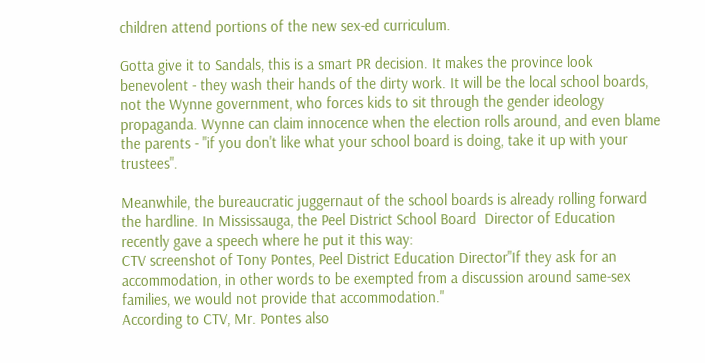children attend portions of the new sex-ed curriculum.

Gotta give it to Sandals, this is a smart PR decision. It makes the province look benevolent - they wash their hands of the dirty work. It will be the local school boards, not the Wynne government, who forces kids to sit through the gender ideology propaganda. Wynne can claim innocence when the election rolls around, and even blame the parents - "if you don't like what your school board is doing, take it up with your trustees".

Meanwhile, the bureaucratic juggernaut of the school boards is already rolling forward the hardline. In Mississauga, the Peel District School Board  Director of Education recently gave a speech where he put it this way:
CTV screenshot of Tony Pontes, Peel District Education Director"If they ask for an accommodation, in other words to be exempted from a discussion around same-sex families, we would not provide that accommodation."
According to CTV, Mr. Pontes also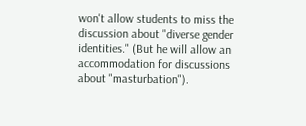won't allow students to miss the discussion about "diverse gender identities." (But he will allow an accommodation for discussions about "masturbation").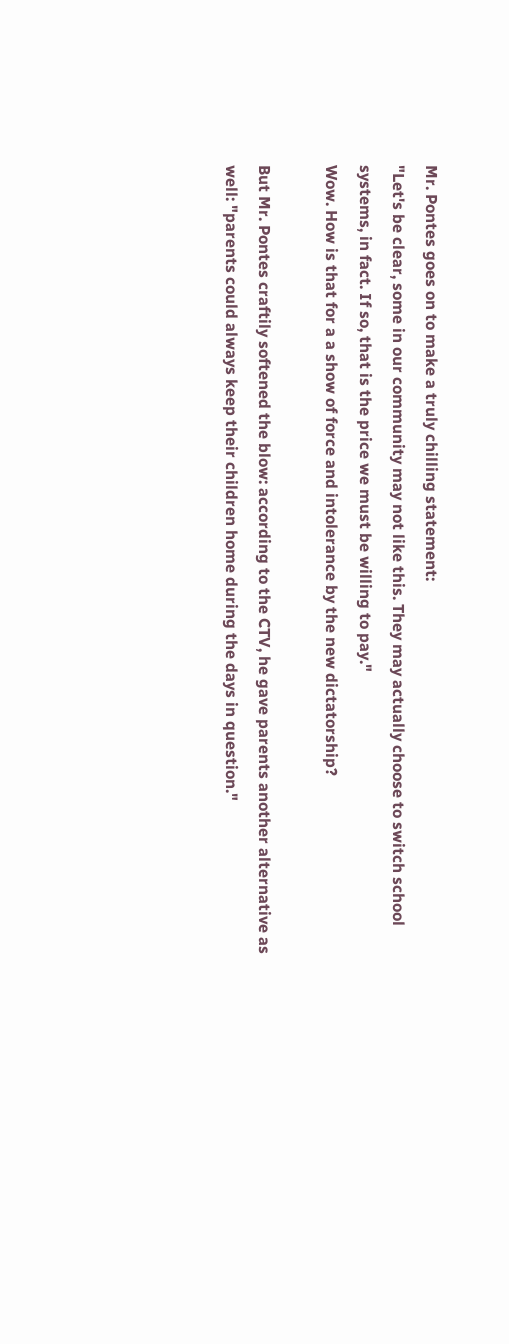Mr. Pontes goes on to make a truly chilling statement:
"Let's be clear, some in our community may not like this. They may actually choose to switch school systems, in fact. If so, that is the price we must be willing to pay."
Wow. How is that for a a show of force and intolerance by the new dictatorship?

But Mr. Pontes craftily softened the blow: according to the CTV, he gave parents another alternative as well: "parents could always keep their children home during the days in question."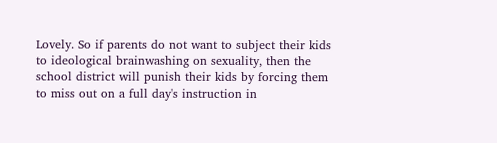Lovely. So if parents do not want to subject their kids to ideological brainwashing on sexuality, then the school district will punish their kids by forcing them to miss out on a full day's instruction in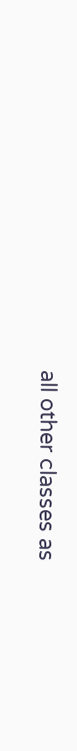all other classes as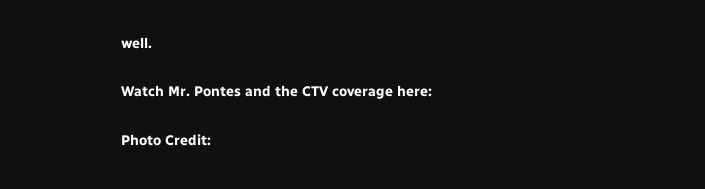well.

Watch Mr. Pontes and the CTV coverage here:

Photo Credit: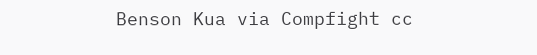Benson Kua via Compfight cc